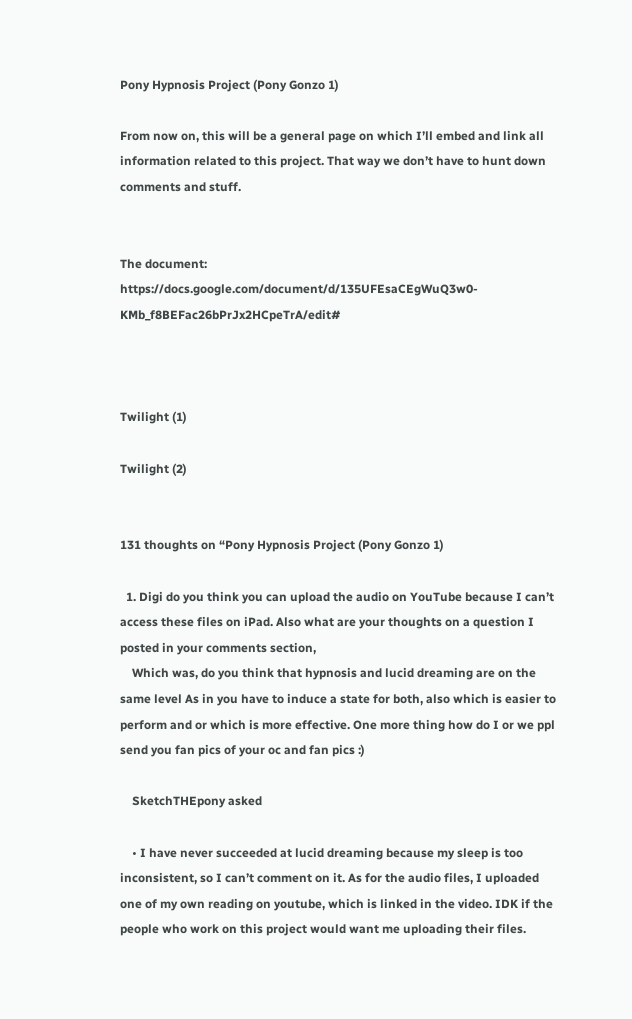Pony Hypnosis Project (Pony Gonzo 1)

From now on, this will be a general page on which I’ll embed and link all information related to this project. That way we don’t have to hunt down comments and stuff.


The document: https://docs.google.com/document/d/135UFEsaCEgWuQ3w0-KMb_f8BEFac26bPrJx2HCpeTrA/edit#



Twilight (1)

Twilight (2)


131 thoughts on “Pony Hypnosis Project (Pony Gonzo 1)

  1. Digi do you think you can upload the audio on YouTube because I can’t access these files on iPad. Also what are your thoughts on a question I posted in your comments section,
    Which was, do you think that hypnosis and lucid dreaming are on the same level As in you have to induce a state for both, also which is easier to perform and or which is more effective. One more thing how do I or we ppl send you fan pics of your oc and fan pics :)

    SketchTHEpony asked

    • I have never succeeded at lucid dreaming because my sleep is too inconsistent, so I can’t comment on it. As for the audio files, I uploaded one of my own reading on youtube, which is linked in the video. IDK if the people who work on this project would want me uploading their files.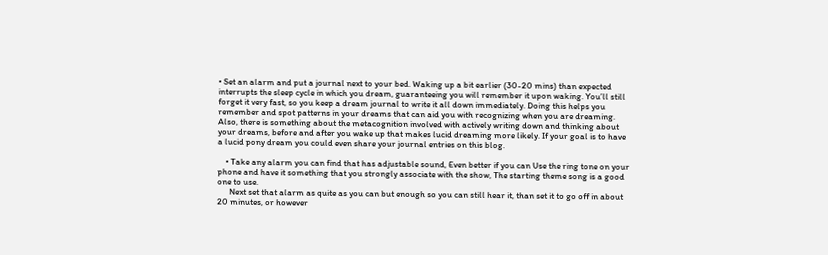• Set an alarm and put a journal next to your bed. Waking up a bit earlier (30-20 mins) than expected interrupts the sleep cycle in which you dream, guaranteeing you will remember it upon waking. You’ll still forget it very fast, so you keep a dream journal to write it all down immediately. Doing this helps you remember and spot patterns in your dreams that can aid you with recognizing when you are dreaming. Also, there is something about the metacognition involved with actively writing down and thinking about your dreams, before and after you wake up that makes lucid dreaming more likely. If your goal is to have a lucid pony dream you could even share your journal entries on this blog.

    • Take any alarm you can find that has adjustable sound, Even better if you can Use the ring tone on your phone and have it something that you strongly associate with the show, The starting theme song is a good one to use.
      Next set that alarm as quite as you can but enough so you can still hear it, than set it to go off in about 20 minutes, or however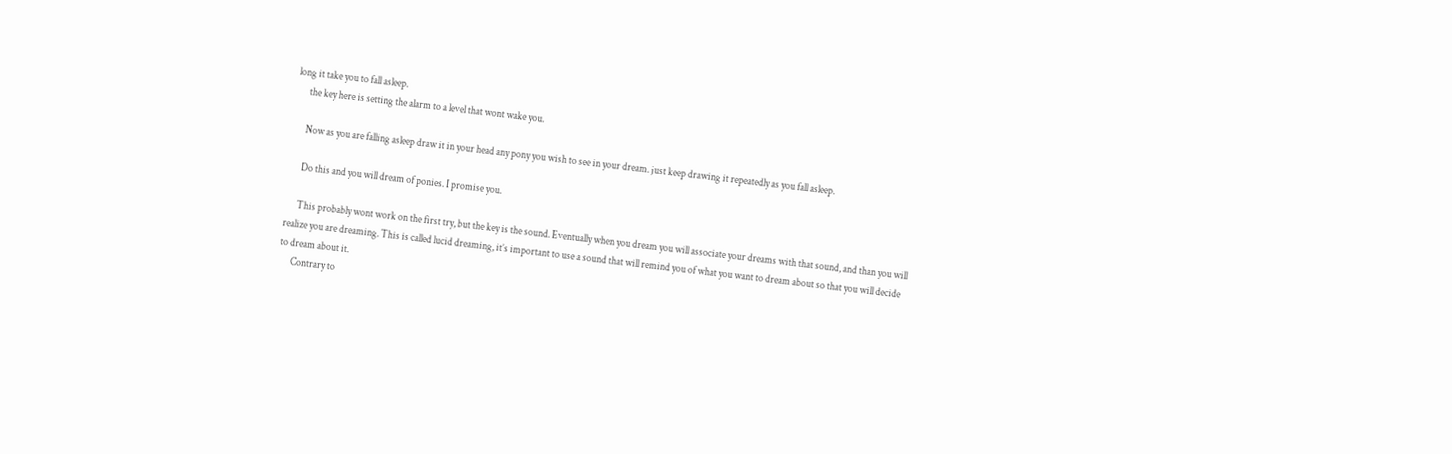long it take you to fall asleep.
      the key here is setting the alarm to a level that wont wake you.

      Now as you are falling asleep draw it in your head any pony you wish to see in your dream. just keep drawing it repeatedly as you fall asleep.

      Do this and you will dream of ponies. I promise you.

      This probably wont work on the first try, but the key is the sound. Eventually when you dream you will associate your dreams with that sound, and than you will realize you are dreaming. This is called lucid dreaming, it’s important to use a sound that will remind you of what you want to dream about so that you will decide to dream about it.
      Contrary to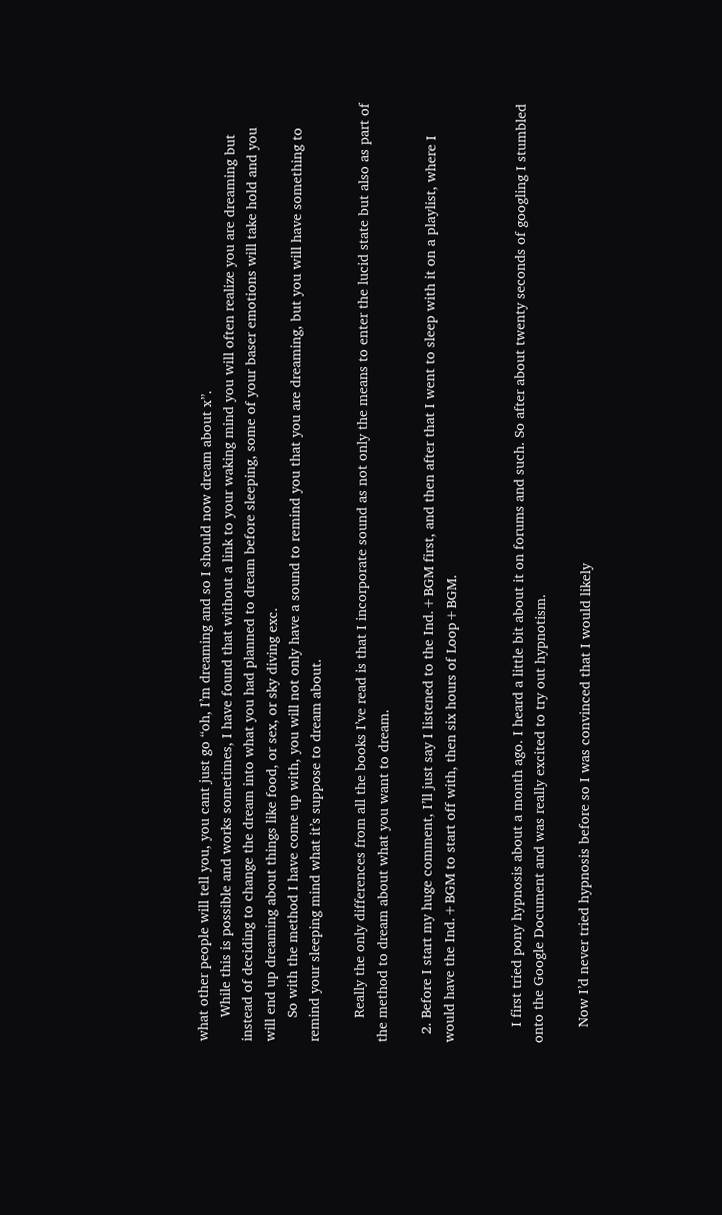what other people will tell you, you cant just go “oh, I’m dreaming and so I should now dream about x”.
      While this is possible and works sometimes, I have found that without a link to your waking mind you will often realize you are dreaming but instead of deciding to change the dream into what you had planned to dream before sleeping, some of your baser emotions will take hold and you will end up dreaming about things like food, or sex, or sky diving exc.
      So with the method I have come up with, you will not only have a sound to remind you that you are dreaming, but you will have something to remind your sleeping mind what it’s suppose to dream about.

      Really the only differences from all the books I’ve read is that I incorporate sound as not only the means to enter the lucid state but also as part of the method to dream about what you want to dream.

  2. Before I start my huge comment, I’ll just say I listened to the Ind.+BGM first, and then after that I went to sleep with it on a playlist, where I would have the Ind.+BGM to start off with, then six hours of Loop+BGM.


    I first tried pony hypnosis about a month ago. I heard a little bit about it on forums and such. So after about twenty seconds of googling I stumbled onto the Google Document and was really excited to try out hypnotism.

    Now I’d never tried hypnosis before so I was convinced that I would likely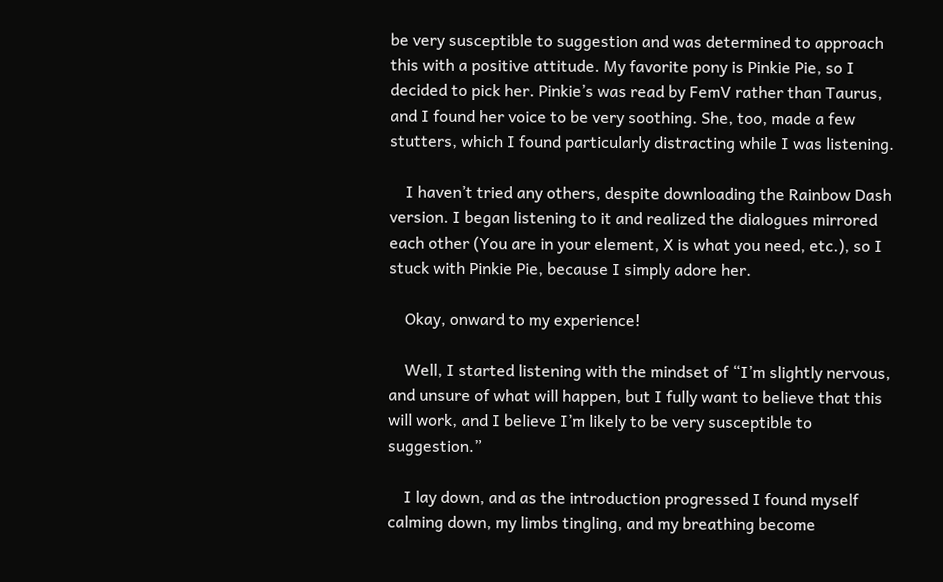be very susceptible to suggestion and was determined to approach this with a positive attitude. My favorite pony is Pinkie Pie, so I decided to pick her. Pinkie’s was read by FemV rather than Taurus, and I found her voice to be very soothing. She, too, made a few stutters, which I found particularly distracting while I was listening.

    I haven’t tried any others, despite downloading the Rainbow Dash version. I began listening to it and realized the dialogues mirrored each other (You are in your element, X is what you need, etc.), so I stuck with Pinkie Pie, because I simply adore her.

    Okay, onward to my experience!

    Well, I started listening with the mindset of “I’m slightly nervous, and unsure of what will happen, but I fully want to believe that this will work, and I believe I’m likely to be very susceptible to suggestion.”

    I lay down, and as the introduction progressed I found myself calming down, my limbs tingling, and my breathing become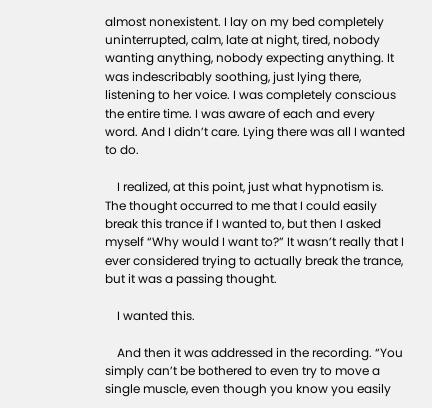almost nonexistent. I lay on my bed completely uninterrupted, calm, late at night, tired, nobody wanting anything, nobody expecting anything. It was indescribably soothing, just lying there, listening to her voice. I was completely conscious the entire time. I was aware of each and every word. And I didn’t care. Lying there was all I wanted to do.

    I realized, at this point, just what hypnotism is. The thought occurred to me that I could easily break this trance if I wanted to, but then I asked myself “Why would I want to?” It wasn’t really that I ever considered trying to actually break the trance, but it was a passing thought.

    I wanted this.

    And then it was addressed in the recording. “You simply can’t be bothered to even try to move a single muscle, even though you know you easily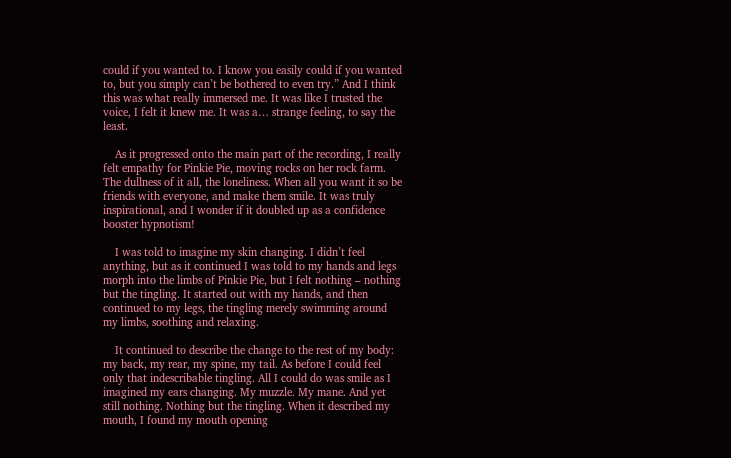could if you wanted to. I know you easily could if you wanted to, but you simply can’t be bothered to even try.” And I think this was what really immersed me. It was like I trusted the voice, I felt it knew me. It was a… strange feeling, to say the least.

    As it progressed onto the main part of the recording, I really felt empathy for Pinkie Pie, moving rocks on her rock farm. The dullness of it all, the loneliness. When all you want it so be friends with everyone, and make them smile. It was truly inspirational, and I wonder if it doubled up as a confidence booster hypnotism!

    I was told to imagine my skin changing. I didn’t feel anything, but as it continued I was told to my hands and legs morph into the limbs of Pinkie Pie, but I felt nothing – nothing but the tingling. It started out with my hands, and then continued to my legs, the tingling merely swimming around my limbs, soothing and relaxing.

    It continued to describe the change to the rest of my body: my back, my rear, my spine, my tail. As before I could feel only that indescribable tingling. All I could do was smile as I imagined my ears changing. My muzzle. My mane. And yet still nothing. Nothing but the tingling. When it described my mouth, I found my mouth opening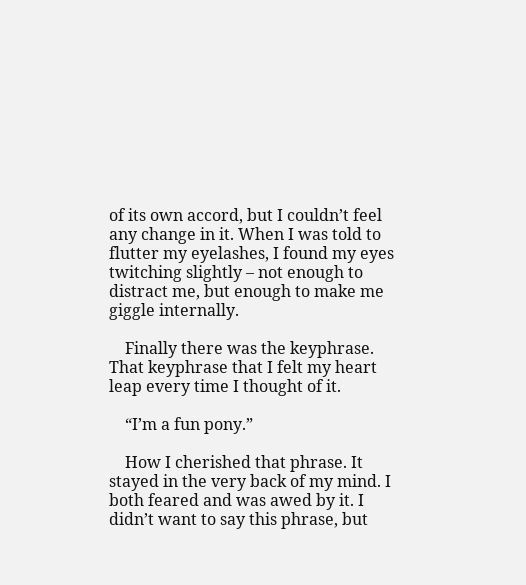of its own accord, but I couldn’t feel any change in it. When I was told to flutter my eyelashes, I found my eyes twitching slightly – not enough to distract me, but enough to make me giggle internally.

    Finally there was the keyphrase. That keyphrase that I felt my heart leap every time I thought of it.

    “I’m a fun pony.”

    How I cherished that phrase. It stayed in the very back of my mind. I both feared and was awed by it. I didn’t want to say this phrase, but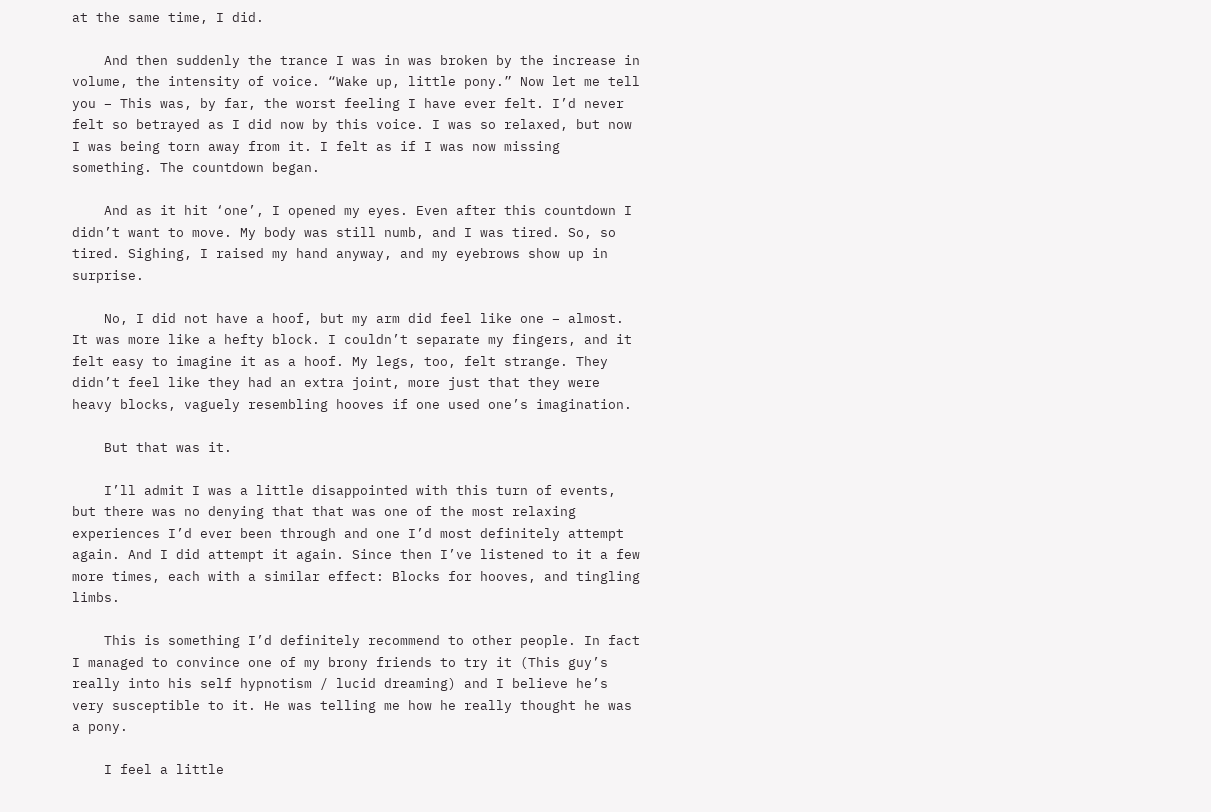at the same time, I did.

    And then suddenly the trance I was in was broken by the increase in volume, the intensity of voice. “Wake up, little pony.” Now let me tell you – This was, by far, the worst feeling I have ever felt. I’d never felt so betrayed as I did now by this voice. I was so relaxed, but now I was being torn away from it. I felt as if I was now missing something. The countdown began.

    And as it hit ‘one’, I opened my eyes. Even after this countdown I didn’t want to move. My body was still numb, and I was tired. So, so tired. Sighing, I raised my hand anyway, and my eyebrows show up in surprise.

    No, I did not have a hoof, but my arm did feel like one – almost. It was more like a hefty block. I couldn’t separate my fingers, and it felt easy to imagine it as a hoof. My legs, too, felt strange. They didn’t feel like they had an extra joint, more just that they were heavy blocks, vaguely resembling hooves if one used one’s imagination.

    But that was it.

    I’ll admit I was a little disappointed with this turn of events, but there was no denying that that was one of the most relaxing experiences I’d ever been through and one I’d most definitely attempt again. And I did attempt it again. Since then I’ve listened to it a few more times, each with a similar effect: Blocks for hooves, and tingling limbs.

    This is something I’d definitely recommend to other people. In fact I managed to convince one of my brony friends to try it (This guy’s really into his self hypnotism / lucid dreaming) and I believe he’s very susceptible to it. He was telling me how he really thought he was a pony.

    I feel a little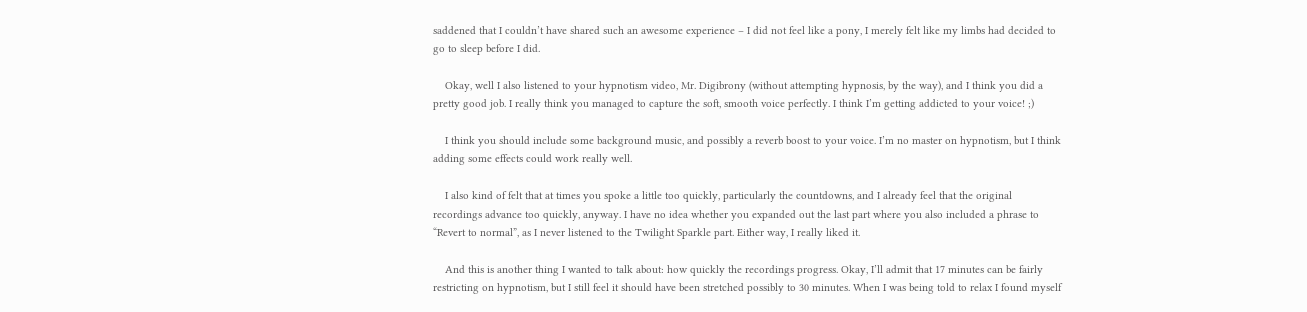saddened that I couldn’t have shared such an awesome experience – I did not feel like a pony, I merely felt like my limbs had decided to go to sleep before I did.

    Okay, well I also listened to your hypnotism video, Mr. Digibrony (without attempting hypnosis, by the way), and I think you did a pretty good job. I really think you managed to capture the soft, smooth voice perfectly. I think I’m getting addicted to your voice! ;)

    I think you should include some background music, and possibly a reverb boost to your voice. I’m no master on hypnotism, but I think adding some effects could work really well.

    I also kind of felt that at times you spoke a little too quickly, particularly the countdowns, and I already feel that the original recordings advance too quickly, anyway. I have no idea whether you expanded out the last part where you also included a phrase to “Revert to normal”, as I never listened to the Twilight Sparkle part. Either way, I really liked it.

    And this is another thing I wanted to talk about: how quickly the recordings progress. Okay, I’ll admit that 17 minutes can be fairly restricting on hypnotism, but I still feel it should have been stretched possibly to 30 minutes. When I was being told to relax I found myself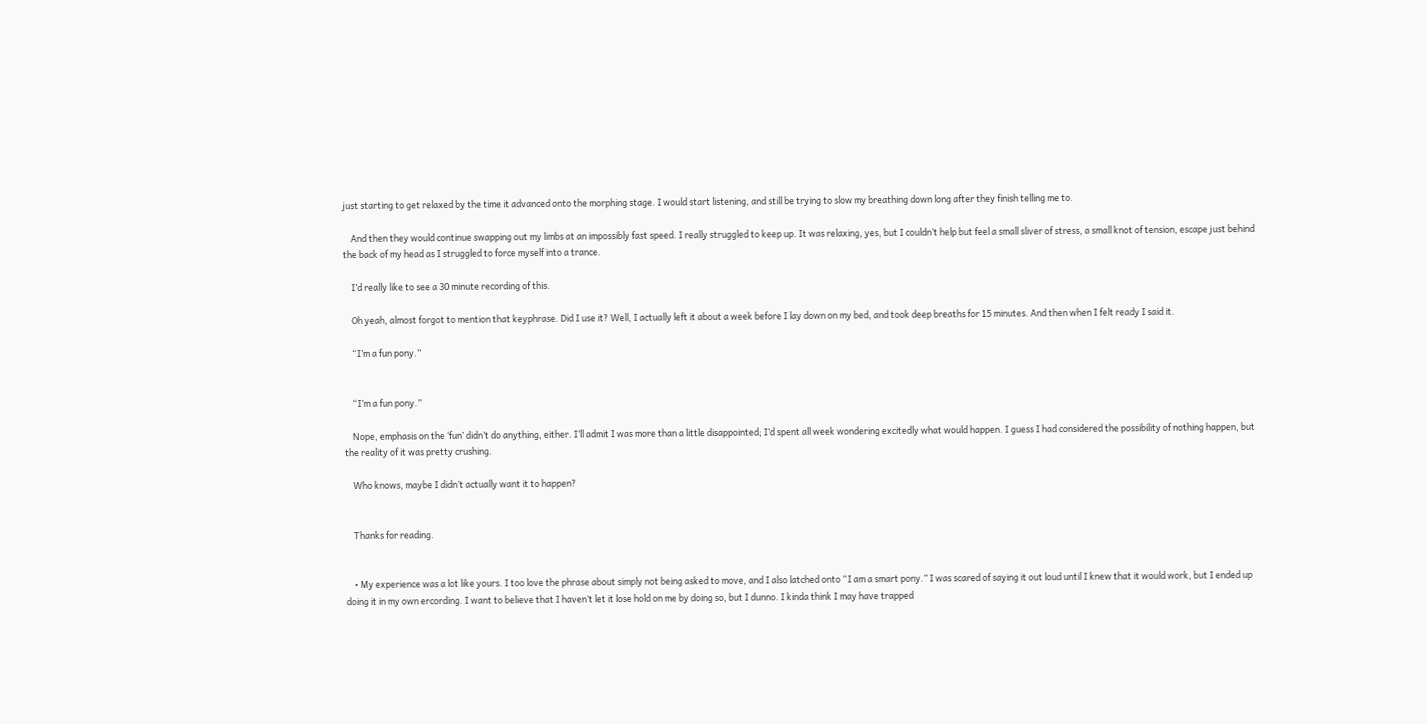just starting to get relaxed by the time it advanced onto the morphing stage. I would start listening, and still be trying to slow my breathing down long after they finish telling me to.

    And then they would continue swapping out my limbs at an impossibly fast speed. I really struggled to keep up. It was relaxing, yes, but I couldn’t help but feel a small sliver of stress, a small knot of tension, escape just behind the back of my head as I struggled to force myself into a trance.

    I’d really like to see a 30 minute recording of this.

    Oh yeah, almost forgot to mention that keyphrase. Did I use it? Well, I actually left it about a week before I lay down on my bed, and took deep breaths for 15 minutes. And then when I felt ready I said it.

    “I’m a fun pony.”


    “I’m a fun pony.”

    Nope, emphasis on the ‘fun’ didn’t do anything, either. I’ll admit I was more than a little disappointed; I’d spent all week wondering excitedly what would happen. I guess I had considered the possibility of nothing happen, but the reality of it was pretty crushing.

    Who knows, maybe I didn’t actually want it to happen?


    Thanks for reading.


    • My experience was a lot like yours. I too love the phrase about simply not being asked to move, and I also latched onto “I am a smart pony.” I was scared of saying it out loud until I knew that it would work, but I ended up doing it in my own ercording. I want to believe that I haven’t let it lose hold on me by doing so, but I dunno. I kinda think I may have trapped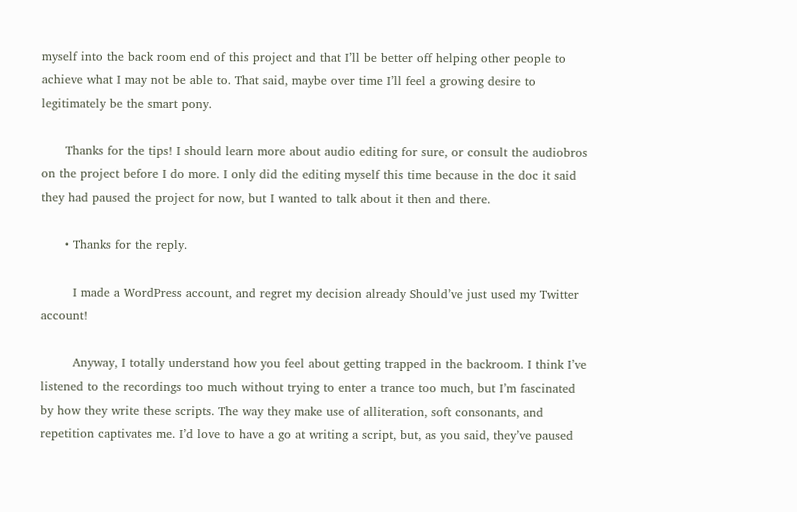myself into the back room end of this project and that I’ll be better off helping other people to achieve what I may not be able to. That said, maybe over time I’ll feel a growing desire to legitimately be the smart pony.

      Thanks for the tips! I should learn more about audio editing for sure, or consult the audiobros on the project before I do more. I only did the editing myself this time because in the doc it said they had paused the project for now, but I wanted to talk about it then and there.

      • Thanks for the reply.

        I made a WordPress account, and regret my decision already Should’ve just used my Twitter account!

        Anyway, I totally understand how you feel about getting trapped in the backroom. I think I’ve listened to the recordings too much without trying to enter a trance too much, but I’m fascinated by how they write these scripts. The way they make use of alliteration, soft consonants, and repetition captivates me. I’d love to have a go at writing a script, but, as you said, they’ve paused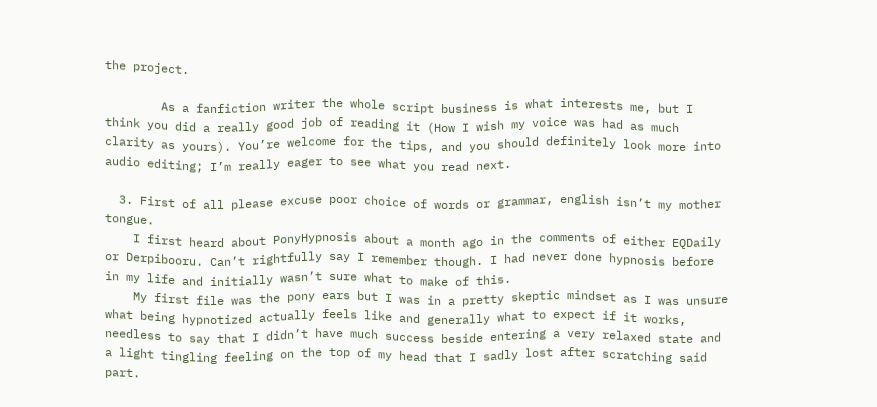the project.

        As a fanfiction writer the whole script business is what interests me, but I think you did a really good job of reading it (How I wish my voice was had as much clarity as yours). You’re welcome for the tips, and you should definitely look more into audio editing; I’m really eager to see what you read next.

  3. First of all please excuse poor choice of words or grammar, english isn’t my mother tongue.
    I first heard about PonyHypnosis about a month ago in the comments of either EQDaily or Derpibooru. Can’t rightfully say I remember though. I had never done hypnosis before in my life and initially wasn’t sure what to make of this.
    My first file was the pony ears but I was in a pretty skeptic mindset as I was unsure what being hypnotized actually feels like and generally what to expect if it works, needless to say that I didn’t have much success beside entering a very relaxed state and a light tingling feeling on the top of my head that I sadly lost after scratching said part.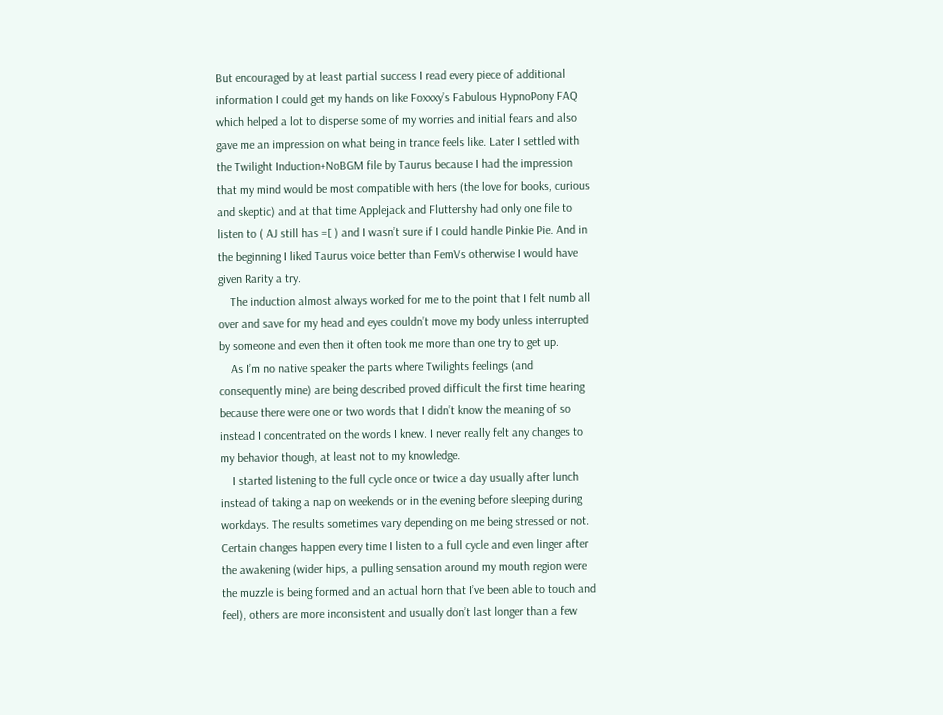But encouraged by at least partial success I read every piece of additional information I could get my hands on like Foxxxy’s Fabulous HypnoPony FAQ which helped a lot to disperse some of my worries and initial fears and also gave me an impression on what being in trance feels like. Later I settled with the Twilight Induction+NoBGM file by Taurus because I had the impression that my mind would be most compatible with hers (the love for books, curious and skeptic) and at that time Applejack and Fluttershy had only one file to listen to ( AJ still has =[ ) and I wasn’t sure if I could handle Pinkie Pie. And in the beginning I liked Taurus voice better than FemVs otherwise I would have given Rarity a try.
    The induction almost always worked for me to the point that I felt numb all over and save for my head and eyes couldn’t move my body unless interrupted by someone and even then it often took me more than one try to get up.
    As I’m no native speaker the parts where Twilights feelings (and consequently mine) are being described proved difficult the first time hearing because there were one or two words that I didn’t know the meaning of so instead I concentrated on the words I knew. I never really felt any changes to my behavior though, at least not to my knowledge.
    I started listening to the full cycle once or twice a day usually after lunch instead of taking a nap on weekends or in the evening before sleeping during workdays. The results sometimes vary depending on me being stressed or not. Certain changes happen every time I listen to a full cycle and even linger after the awakening (wider hips, a pulling sensation around my mouth region were the muzzle is being formed and an actual horn that I’ve been able to touch and feel), others are more inconsistent and usually don’t last longer than a few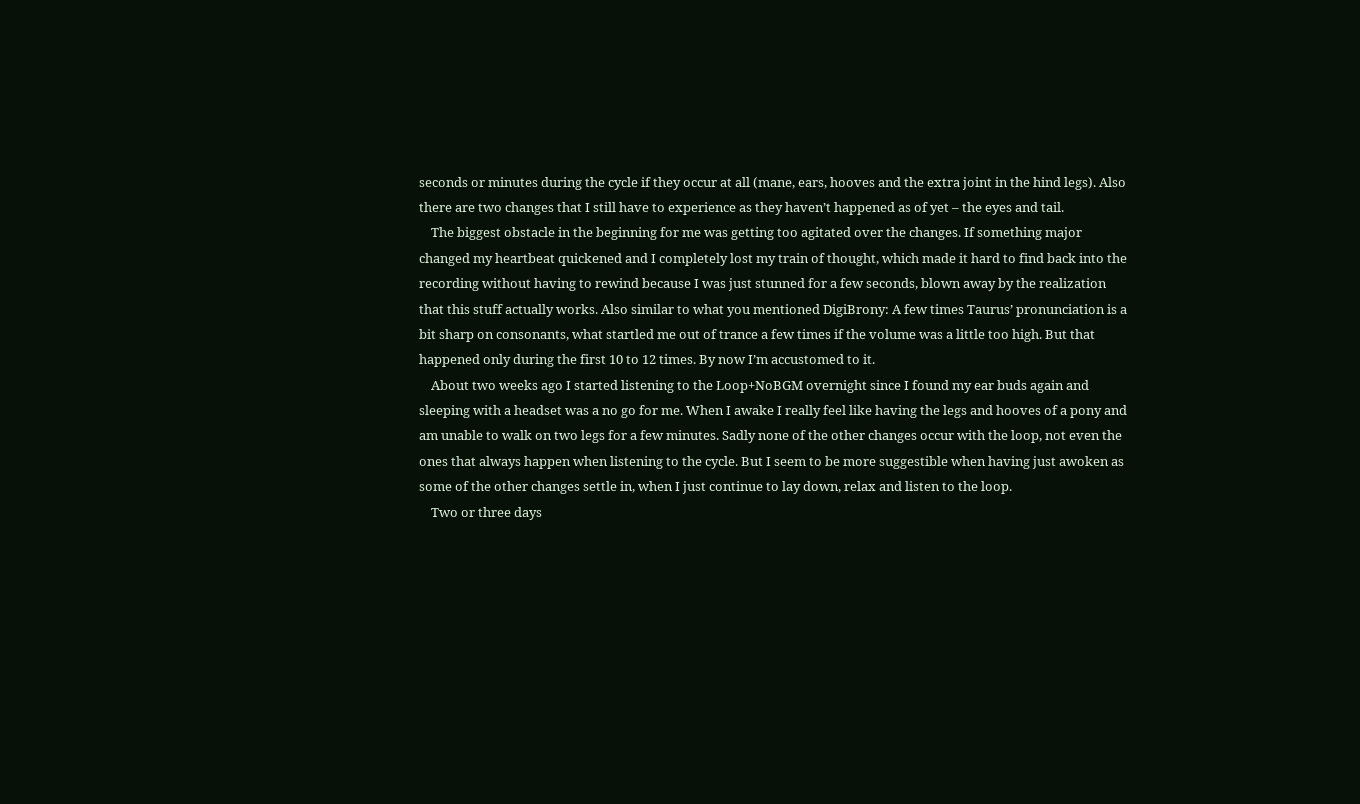seconds or minutes during the cycle if they occur at all (mane, ears, hooves and the extra joint in the hind legs). Also there are two changes that I still have to experience as they haven’t happened as of yet – the eyes and tail.
    The biggest obstacle in the beginning for me was getting too agitated over the changes. If something major changed my heartbeat quickened and I completely lost my train of thought, which made it hard to find back into the recording without having to rewind because I was just stunned for a few seconds, blown away by the realization that this stuff actually works. Also similar to what you mentioned DigiBrony: A few times Taurus’ pronunciation is a bit sharp on consonants, what startled me out of trance a few times if the volume was a little too high. But that happened only during the first 10 to 12 times. By now I’m accustomed to it.
    About two weeks ago I started listening to the Loop+NoBGM overnight since I found my ear buds again and sleeping with a headset was a no go for me. When I awake I really feel like having the legs and hooves of a pony and am unable to walk on two legs for a few minutes. Sadly none of the other changes occur with the loop, not even the ones that always happen when listening to the cycle. But I seem to be more suggestible when having just awoken as some of the other changes settle in, when I just continue to lay down, relax and listen to the loop.
    Two or three days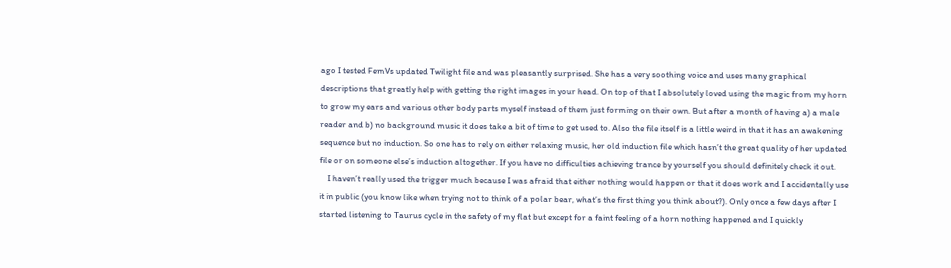ago I tested FemVs updated Twilight file and was pleasantly surprised. She has a very soothing voice and uses many graphical descriptions that greatly help with getting the right images in your head. On top of that I absolutely loved using the magic from my horn to grow my ears and various other body parts myself instead of them just forming on their own. But after a month of having a) a male reader and b) no background music it does take a bit of time to get used to. Also the file itself is a little weird in that it has an awakening sequence but no induction. So one has to rely on either relaxing music, her old induction file which hasn’t the great quality of her updated file or on someone else’s induction altogether. If you have no difficulties achieving trance by yourself you should definitely check it out.
    I haven’t really used the trigger much because I was afraid that either nothing would happen or that it does work and I accidentally use it in public (you know like when trying not to think of a polar bear, what’s the first thing you think about?). Only once a few days after I started listening to Taurus cycle in the safety of my flat but except for a faint feeling of a horn nothing happened and I quickly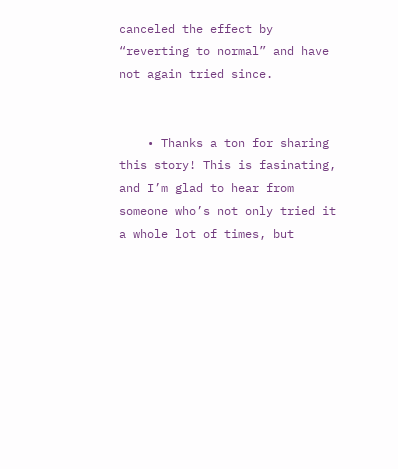canceled the effect by “reverting to normal” and have not again tried since.


    • Thanks a ton for sharing this story! This is fasinating, and I’m glad to hear from someone who’s not only tried it a whole lot of times, but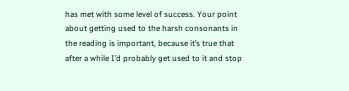has met with some level of success. Your point about getting used to the harsh consonants in the reading is important, because it’s true that after a while I’d probably get used to it and stop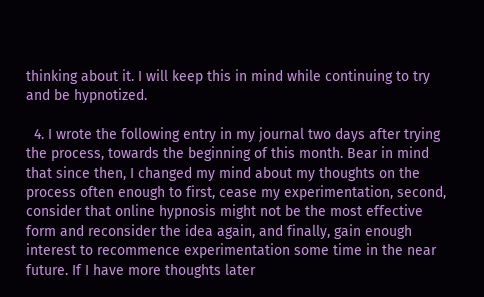thinking about it. I will keep this in mind while continuing to try and be hypnotized.

  4. I wrote the following entry in my journal two days after trying the process, towards the beginning of this month. Bear in mind that since then, I changed my mind about my thoughts on the process often enough to first, cease my experimentation, second, consider that online hypnosis might not be the most effective form and reconsider the idea again, and finally, gain enough interest to recommence experimentation some time in the near future. If I have more thoughts later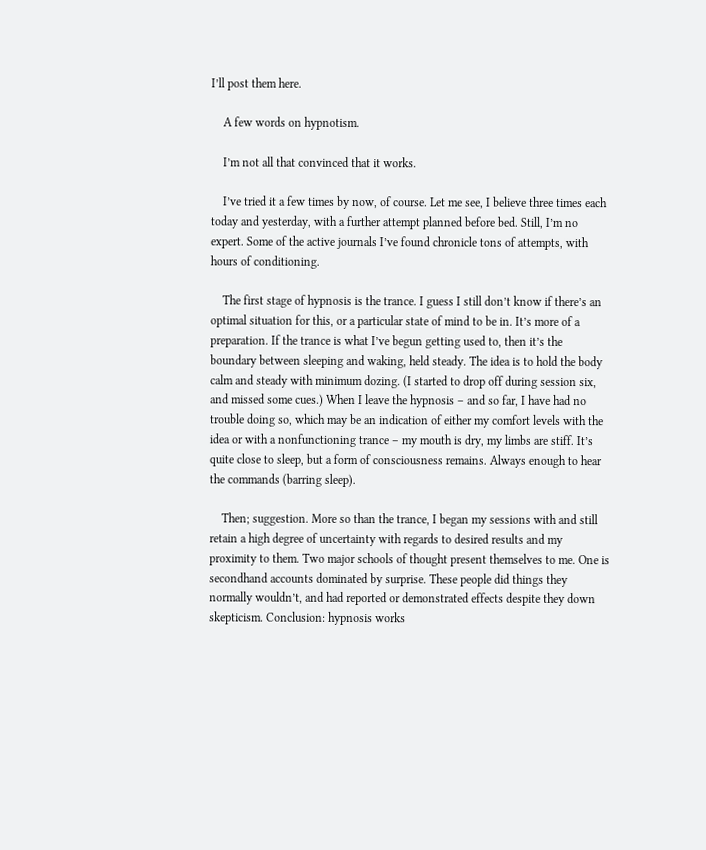I’ll post them here.

    A few words on hypnotism.

    I’m not all that convinced that it works.

    I’ve tried it a few times by now, of course. Let me see, I believe three times each today and yesterday, with a further attempt planned before bed. Still, I’m no expert. Some of the active journals I’ve found chronicle tons of attempts, with hours of conditioning.

    The first stage of hypnosis is the trance. I guess I still don’t know if there’s an optimal situation for this, or a particular state of mind to be in. It’s more of a preparation. If the trance is what I’ve begun getting used to, then it’s the boundary between sleeping and waking, held steady. The idea is to hold the body calm and steady with minimum dozing. (I started to drop off during session six, and missed some cues.) When I leave the hypnosis – and so far, I have had no trouble doing so, which may be an indication of either my comfort levels with the idea or with a nonfunctioning trance – my mouth is dry, my limbs are stiff. It’s quite close to sleep, but a form of consciousness remains. Always enough to hear the commands (barring sleep).

    Then; suggestion. More so than the trance, I began my sessions with and still retain a high degree of uncertainty with regards to desired results and my proximity to them. Two major schools of thought present themselves to me. One is secondhand accounts dominated by surprise. These people did things they normally wouldn’t, and had reported or demonstrated effects despite they down skepticism. Conclusion: hypnosis works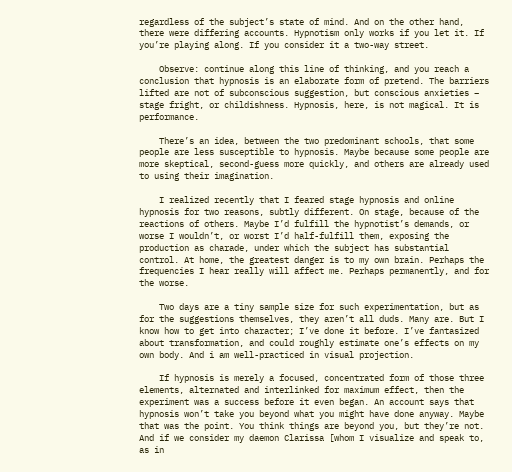regardless of the subject’s state of mind. And on the other hand, there were differing accounts. Hypnotism only works if you let it. If you’re playing along. If you consider it a two-way street.

    Observe: continue along this line of thinking, and you reach a conclusion that hypnosis is an elaborate form of pretend. The barriers lifted are not of subconscious suggestion, but conscious anxieties – stage fright, or childishness. Hypnosis, here, is not magical. It is performance.

    There’s an idea, between the two predominant schools, that some people are less susceptible to hypnosis. Maybe because some people are more skeptical, second-guess more quickly, and others are already used to using their imagination.

    I realized recently that I feared stage hypnosis and online hypnosis for two reasons, subtly different. On stage, because of the reactions of others. Maybe I’d fulfill the hypnotist’s demands, or worse I wouldn’t, or worst I’d half-fulfill them, exposing the production as charade, under which the subject has substantial control. At home, the greatest danger is to my own brain. Perhaps the frequencies I hear really will affect me. Perhaps permanently, and for the worse.

    Two days are a tiny sample size for such experimentation, but as for the suggestions themselves, they aren’t all duds. Many are. But I know how to get into character; I’ve done it before. I’ve fantasized about transformation, and could roughly estimate one’s effects on my own body. And i am well-practiced in visual projection.

    If hypnosis is merely a focused, concentrated form of those three elements, alternated and interlinked for maximum effect, then the experiment was a success before it even began. An account says that hypnosis won’t take you beyond what you might have done anyway. Maybe that was the point. You think things are beyond you, but they’re not. And if we consider my daemon Clarissa [whom I visualize and speak to, as in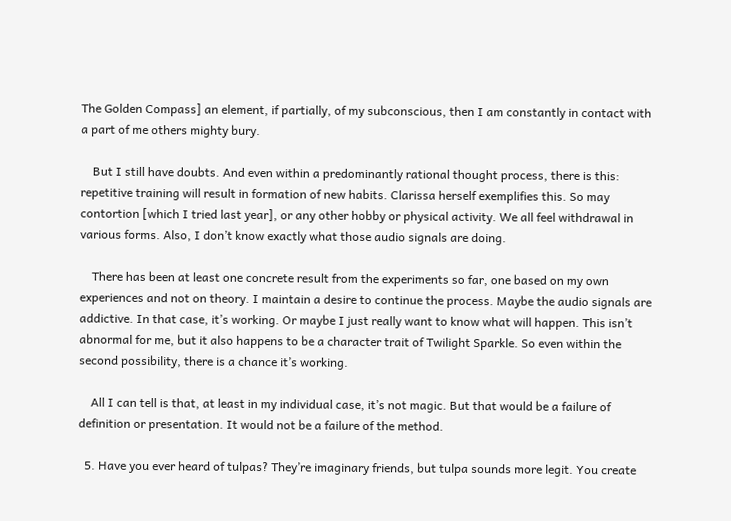The Golden Compass] an element, if partially, of my subconscious, then I am constantly in contact with a part of me others mighty bury.

    But I still have doubts. And even within a predominantly rational thought process, there is this: repetitive training will result in formation of new habits. Clarissa herself exemplifies this. So may contortion [which I tried last year], or any other hobby or physical activity. We all feel withdrawal in various forms. Also, I don’t know exactly what those audio signals are doing.

    There has been at least one concrete result from the experiments so far, one based on my own experiences and not on theory. I maintain a desire to continue the process. Maybe the audio signals are addictive. In that case, it’s working. Or maybe I just really want to know what will happen. This isn’t abnormal for me, but it also happens to be a character trait of Twilight Sparkle. So even within the second possibility, there is a chance it’s working.

    All I can tell is that, at least in my individual case, it’s not magic. But that would be a failure of definition or presentation. It would not be a failure of the method.

  5. Have you ever heard of tulpas? They’re imaginary friends, but tulpa sounds more legit. You create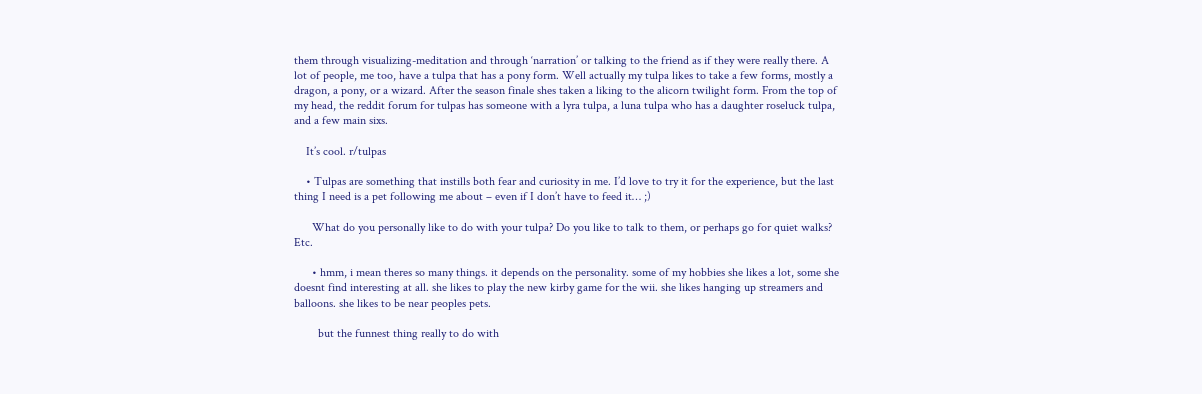them through visualizing-meditation and through ‘narration’ or talking to the friend as if they were really there. A lot of people, me too, have a tulpa that has a pony form. Well actually my tulpa likes to take a few forms, mostly a dragon, a pony, or a wizard. After the season finale shes taken a liking to the alicorn twilight form. From the top of my head, the reddit forum for tulpas has someone with a lyra tulpa, a luna tulpa who has a daughter roseluck tulpa, and a few main sixs.

    It’s cool. r/tulpas

    • Tulpas are something that instills both fear and curiosity in me. I’d love to try it for the experience, but the last thing I need is a pet following me about – even if I don’t have to feed it… ;)

      What do you personally like to do with your tulpa? Do you like to talk to them, or perhaps go for quiet walks? Etc.

      • hmm, i mean theres so many things. it depends on the personality. some of my hobbies she likes a lot, some she doesnt find interesting at all. she likes to play the new kirby game for the wii. she likes hanging up streamers and balloons. she likes to be near peoples pets.

        but the funnest thing really to do with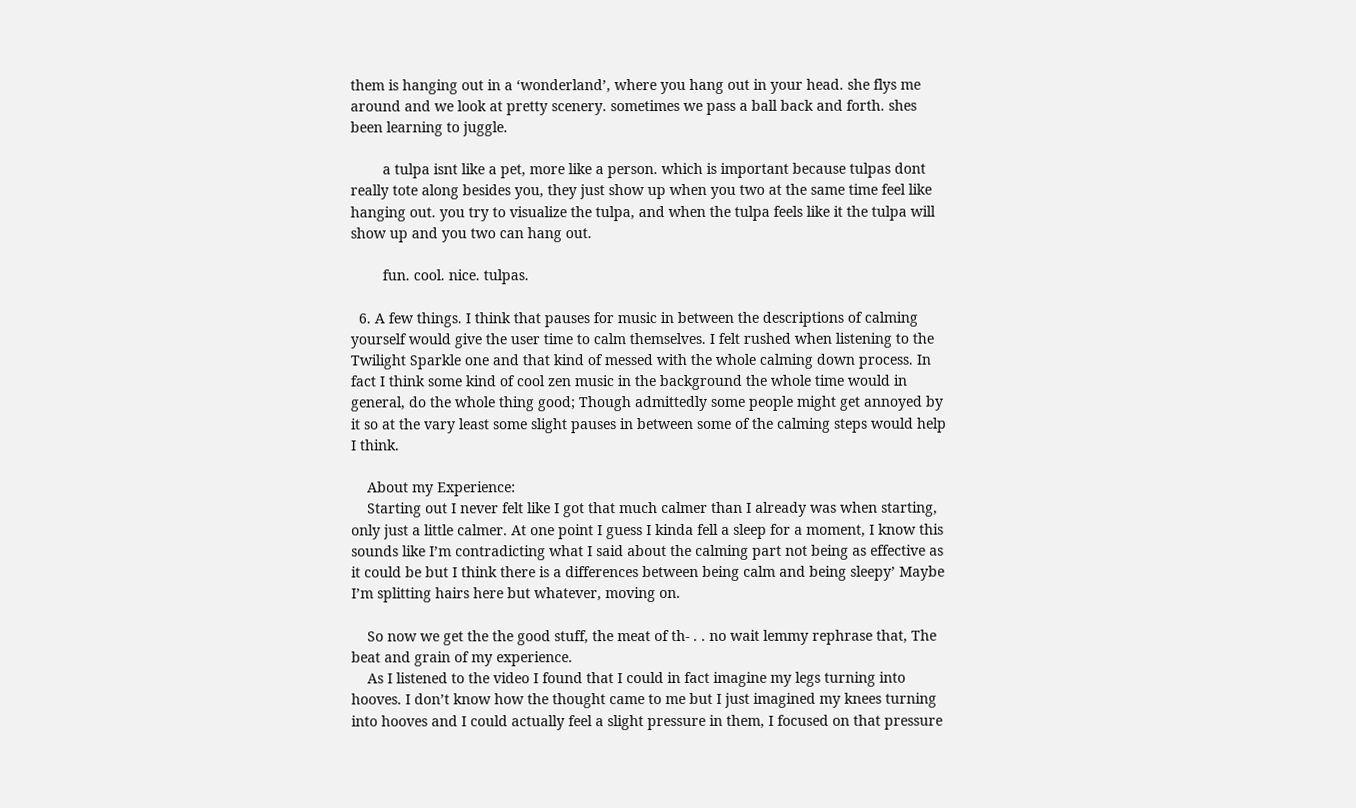them is hanging out in a ‘wonderland’, where you hang out in your head. she flys me around and we look at pretty scenery. sometimes we pass a ball back and forth. shes been learning to juggle.

        a tulpa isnt like a pet, more like a person. which is important because tulpas dont really tote along besides you, they just show up when you two at the same time feel like hanging out. you try to visualize the tulpa, and when the tulpa feels like it the tulpa will show up and you two can hang out.

        fun. cool. nice. tulpas.

  6. A few things. I think that pauses for music in between the descriptions of calming yourself would give the user time to calm themselves. I felt rushed when listening to the Twilight Sparkle one and that kind of messed with the whole calming down process. In fact I think some kind of cool zen music in the background the whole time would in general, do the whole thing good; Though admittedly some people might get annoyed by it so at the vary least some slight pauses in between some of the calming steps would help I think.

    About my Experience:
    Starting out I never felt like I got that much calmer than I already was when starting, only just a little calmer. At one point I guess I kinda fell a sleep for a moment, I know this sounds like I’m contradicting what I said about the calming part not being as effective as it could be but I think there is a differences between being calm and being sleepy’ Maybe I’m splitting hairs here but whatever, moving on.

    So now we get the the good stuff, the meat of th- . . no wait lemmy rephrase that, The beat and grain of my experience.
    As I listened to the video I found that I could in fact imagine my legs turning into hooves. I don’t know how the thought came to me but I just imagined my knees turning into hooves and I could actually feel a slight pressure in them, I focused on that pressure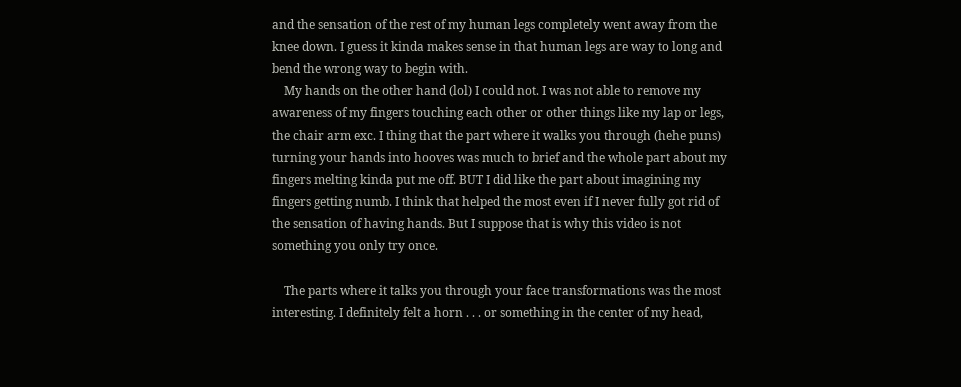and the sensation of the rest of my human legs completely went away from the knee down. I guess it kinda makes sense in that human legs are way to long and bend the wrong way to begin with.
    My hands on the other hand (lol) I could not. I was not able to remove my awareness of my fingers touching each other or other things like my lap or legs, the chair arm exc. I thing that the part where it walks you through (hehe puns) turning your hands into hooves was much to brief and the whole part about my fingers melting kinda put me off. BUT I did like the part about imagining my fingers getting numb. I think that helped the most even if I never fully got rid of the sensation of having hands. But I suppose that is why this video is not something you only try once.

    The parts where it talks you through your face transformations was the most interesting. I definitely felt a horn . . . or something in the center of my head,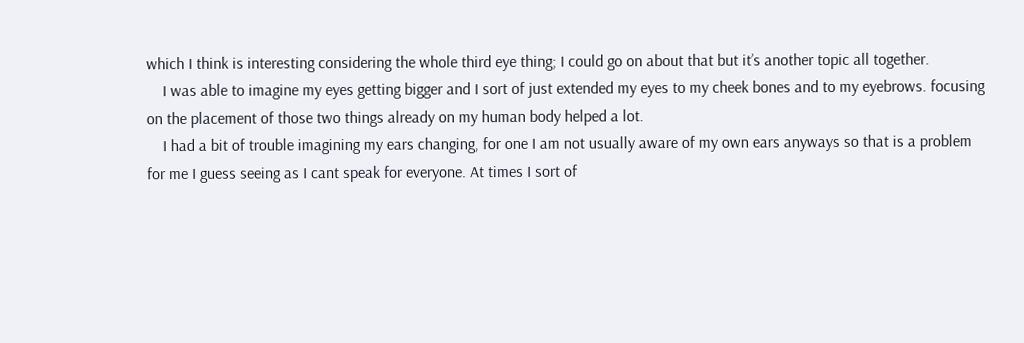which I think is interesting considering the whole third eye thing; I could go on about that but it’s another topic all together.
    I was able to imagine my eyes getting bigger and I sort of just extended my eyes to my cheek bones and to my eyebrows. focusing on the placement of those two things already on my human body helped a lot.
    I had a bit of trouble imagining my ears changing, for one I am not usually aware of my own ears anyways so that is a problem for me I guess seeing as I cant speak for everyone. At times I sort of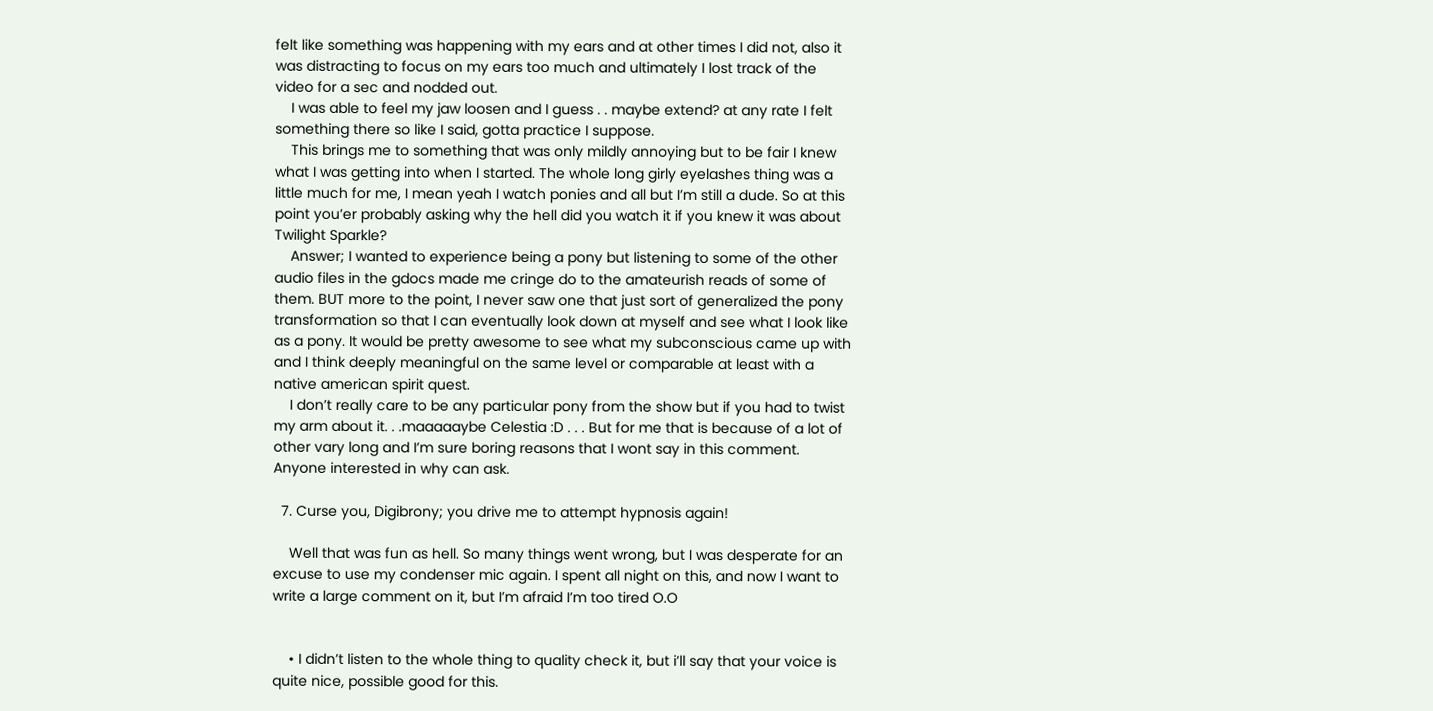felt like something was happening with my ears and at other times I did not, also it was distracting to focus on my ears too much and ultimately I lost track of the video for a sec and nodded out.
    I was able to feel my jaw loosen and I guess . . maybe extend? at any rate I felt something there so like I said, gotta practice I suppose.
    This brings me to something that was only mildly annoying but to be fair I knew what I was getting into when I started. The whole long girly eyelashes thing was a little much for me, I mean yeah I watch ponies and all but I’m still a dude. So at this point you’er probably asking why the hell did you watch it if you knew it was about Twilight Sparkle?
    Answer; I wanted to experience being a pony but listening to some of the other audio files in the gdocs made me cringe do to the amateurish reads of some of them. BUT more to the point, I never saw one that just sort of generalized the pony transformation so that I can eventually look down at myself and see what I look like as a pony. It would be pretty awesome to see what my subconscious came up with and I think deeply meaningful on the same level or comparable at least with a native american spirit quest.
    I don’t really care to be any particular pony from the show but if you had to twist my arm about it. . .maaaaaybe Celestia :D . . . But for me that is because of a lot of other vary long and I’m sure boring reasons that I wont say in this comment. Anyone interested in why can ask.

  7. Curse you, Digibrony; you drive me to attempt hypnosis again!

    Well that was fun as hell. So many things went wrong, but I was desperate for an excuse to use my condenser mic again. I spent all night on this, and now I want to write a large comment on it, but I’m afraid I’m too tired O.O


    • I didn’t listen to the whole thing to quality check it, but i’ll say that your voice is quite nice, possible good for this.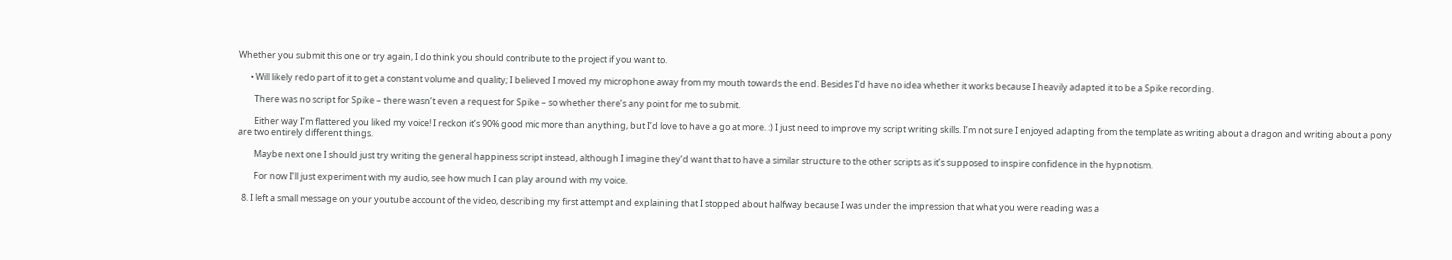Whether you submit this one or try again, I do think you should contribute to the project if you want to.

      • Will likely redo part of it to get a constant volume and quality; I believed I moved my microphone away from my mouth towards the end. Besides I’d have no idea whether it works because I heavily adapted it to be a Spike recording.

        There was no script for Spike – there wasn’t even a request for Spike – so whether there’s any point for me to submit.

        Either way I’m flattered you liked my voice! I reckon it’s 90% good mic more than anything, but I’d love to have a go at more. :) I just need to improve my script writing skills. I’m not sure I enjoyed adapting from the template as writing about a dragon and writing about a pony are two entirely different things.

        Maybe next one I should just try writing the general happiness script instead, although I imagine they’d want that to have a similar structure to the other scripts as it’s supposed to inspire confidence in the hypnotism.

        For now I’ll just experiment with my audio, see how much I can play around with my voice.

  8. I left a small message on your youtube account of the video, describing my first attempt and explaining that I stopped about halfway because I was under the impression that what you were reading was a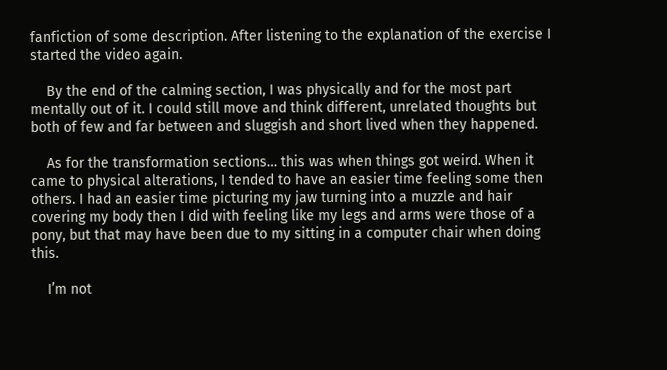fanfiction of some description. After listening to the explanation of the exercise I started the video again.

    By the end of the calming section, I was physically and for the most part mentally out of it. I could still move and think different, unrelated thoughts but both of few and far between and sluggish and short lived when they happened.

    As for the transformation sections… this was when things got weird. When it came to physical alterations, I tended to have an easier time feeling some then others. I had an easier time picturing my jaw turning into a muzzle and hair covering my body then I did with feeling like my legs and arms were those of a pony, but that may have been due to my sitting in a computer chair when doing this.

    I’m not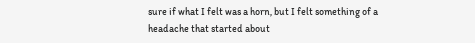sure if what I felt was a horn, but I felt something of a headache that started about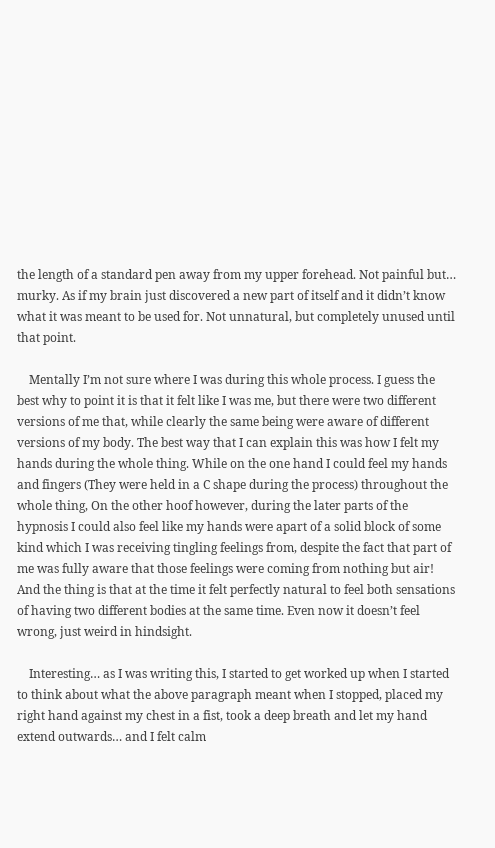the length of a standard pen away from my upper forehead. Not painful but… murky. As if my brain just discovered a new part of itself and it didn’t know what it was meant to be used for. Not unnatural, but completely unused until that point.

    Mentally I’m not sure where I was during this whole process. I guess the best why to point it is that it felt like I was me, but there were two different versions of me that, while clearly the same being were aware of different versions of my body. The best way that I can explain this was how I felt my hands during the whole thing. While on the one hand I could feel my hands and fingers (They were held in a C shape during the process) throughout the whole thing, On the other hoof however, during the later parts of the hypnosis I could also feel like my hands were apart of a solid block of some kind which I was receiving tingling feelings from, despite the fact that part of me was fully aware that those feelings were coming from nothing but air! And the thing is that at the time it felt perfectly natural to feel both sensations of having two different bodies at the same time. Even now it doesn’t feel wrong, just weird in hindsight.

    Interesting… as I was writing this, I started to get worked up when I started to think about what the above paragraph meant when I stopped, placed my right hand against my chest in a fist, took a deep breath and let my hand extend outwards… and I felt calm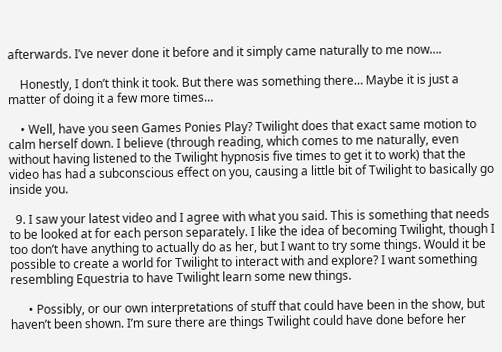afterwards. I’ve never done it before and it simply came naturally to me now….

    Honestly, I don’t think it took. But there was something there… Maybe it is just a matter of doing it a few more times…

    • Well, have you seen Games Ponies Play? Twilight does that exact same motion to calm herself down. I believe (through reading, which comes to me naturally, even without having listened to the Twilight hypnosis five times to get it to work) that the video has had a subconscious effect on you, causing a little bit of Twilight to basically go inside you.

  9. I saw your latest video and I agree with what you said. This is something that needs to be looked at for each person separately. I like the idea of becoming Twilight, though I too don’t have anything to actually do as her, but I want to try some things. Would it be possible to create a world for Twilight to interact with and explore? I want something resembling Equestria to have Twilight learn some new things.

      • Possibly, or our own interpretations of stuff that could have been in the show, but haven’t been shown. I’m sure there are things Twilight could have done before her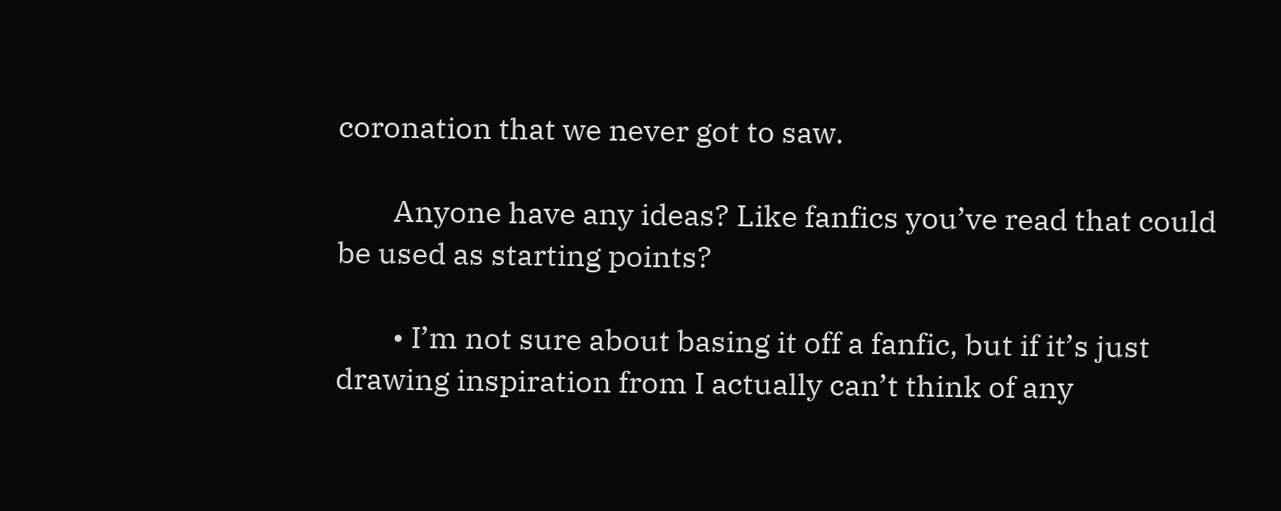coronation that we never got to saw.

        Anyone have any ideas? Like fanfics you’ve read that could be used as starting points?

        • I’m not sure about basing it off a fanfic, but if it’s just drawing inspiration from I actually can’t think of any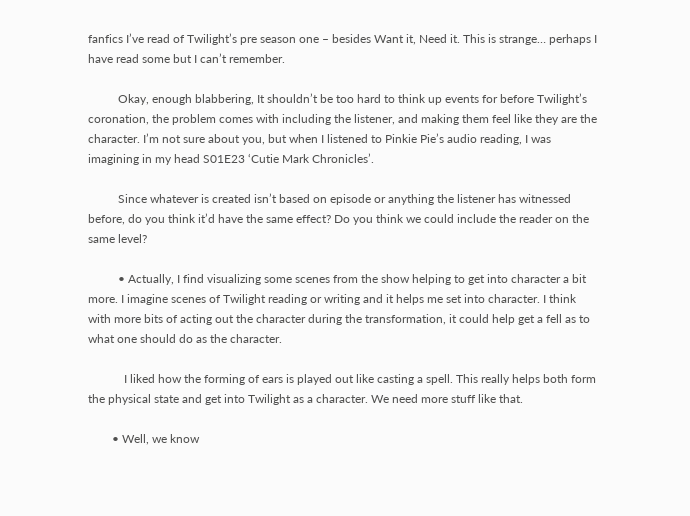fanfics I’ve read of Twilight’s pre season one – besides Want it, Need it. This is strange… perhaps I have read some but I can’t remember.

          Okay, enough blabbering, It shouldn’t be too hard to think up events for before Twilight’s coronation, the problem comes with including the listener, and making them feel like they are the character. I’m not sure about you, but when I listened to Pinkie Pie’s audio reading, I was imagining in my head S01E23 ‘Cutie Mark Chronicles’.

          Since whatever is created isn’t based on episode or anything the listener has witnessed before, do you think it’d have the same effect? Do you think we could include the reader on the same level?

          • Actually, I find visualizing some scenes from the show helping to get into character a bit more. I imagine scenes of Twilight reading or writing and it helps me set into character. I think with more bits of acting out the character during the transformation, it could help get a fell as to what one should do as the character.

            I liked how the forming of ears is played out like casting a spell. This really helps both form the physical state and get into Twilight as a character. We need more stuff like that.

        • Well, we know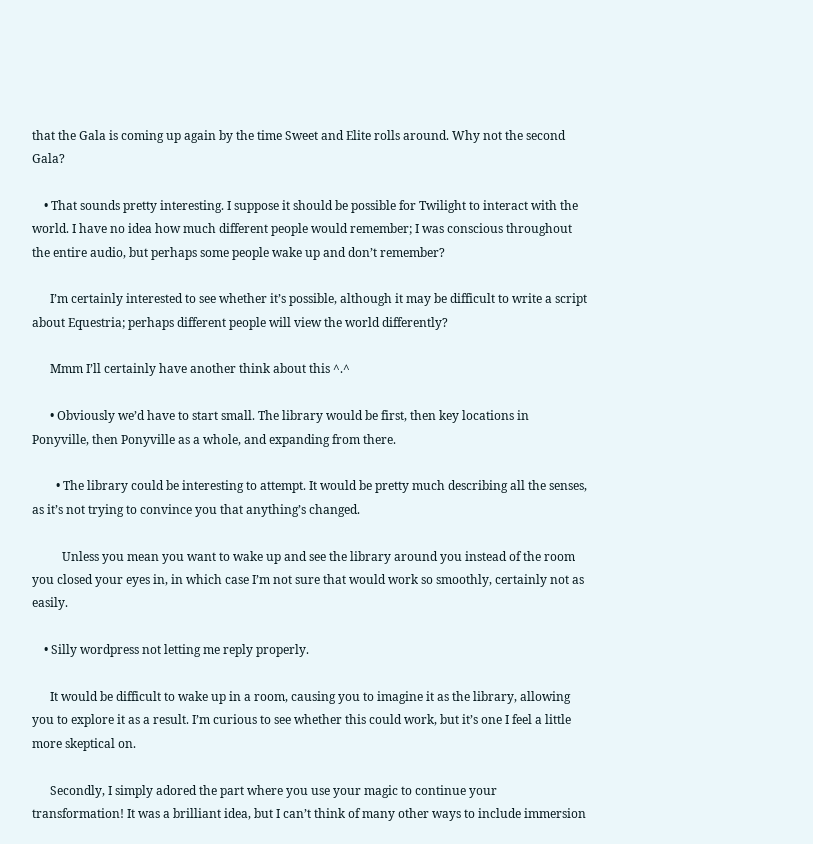that the Gala is coming up again by the time Sweet and Elite rolls around. Why not the second Gala?

    • That sounds pretty interesting. I suppose it should be possible for Twilight to interact with the world. I have no idea how much different people would remember; I was conscious throughout the entire audio, but perhaps some people wake up and don’t remember?

      I’m certainly interested to see whether it’s possible, although it may be difficult to write a script about Equestria; perhaps different people will view the world differently?

      Mmm I’ll certainly have another think about this ^.^

      • Obviously we’d have to start small. The library would be first, then key locations in Ponyville, then Ponyville as a whole, and expanding from there.

        • The library could be interesting to attempt. It would be pretty much describing all the senses, as it’s not trying to convince you that anything’s changed.

          Unless you mean you want to wake up and see the library around you instead of the room you closed your eyes in, in which case I’m not sure that would work so smoothly, certainly not as easily.

    • Silly wordpress not letting me reply properly.

      It would be difficult to wake up in a room, causing you to imagine it as the library, allowing you to explore it as a result. I’m curious to see whether this could work, but it’s one I feel a little more skeptical on.

      Secondly, I simply adored the part where you use your magic to continue your transformation! It was a brilliant idea, but I can’t think of many other ways to include immersion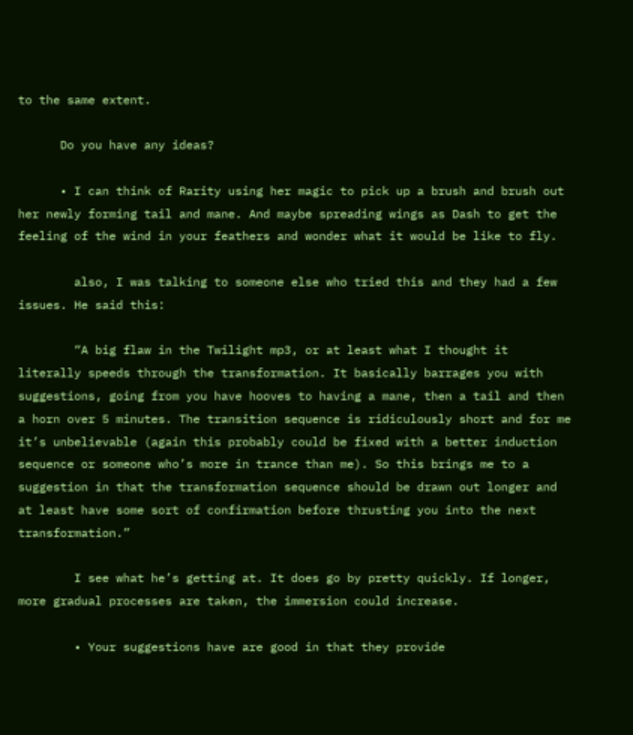to the same extent.

      Do you have any ideas?

      • I can think of Rarity using her magic to pick up a brush and brush out her newly forming tail and mane. And maybe spreading wings as Dash to get the feeling of the wind in your feathers and wonder what it would be like to fly.

        also, I was talking to someone else who tried this and they had a few issues. He said this:

        “A big flaw in the Twilight mp3, or at least what I thought it literally speeds through the transformation. It basically barrages you with suggestions, going from you have hooves to having a mane, then a tail and then a horn over 5 minutes. The transition sequence is ridiculously short and for me it’s unbelievable (again this probably could be fixed with a better induction sequence or someone who’s more in trance than me). So this brings me to a suggestion in that the transformation sequence should be drawn out longer and at least have some sort of confirmation before thrusting you into the next transformation.”

        I see what he’s getting at. It does go by pretty quickly. If longer, more gradual processes are taken, the immersion could increase.

        • Your suggestions have are good in that they provide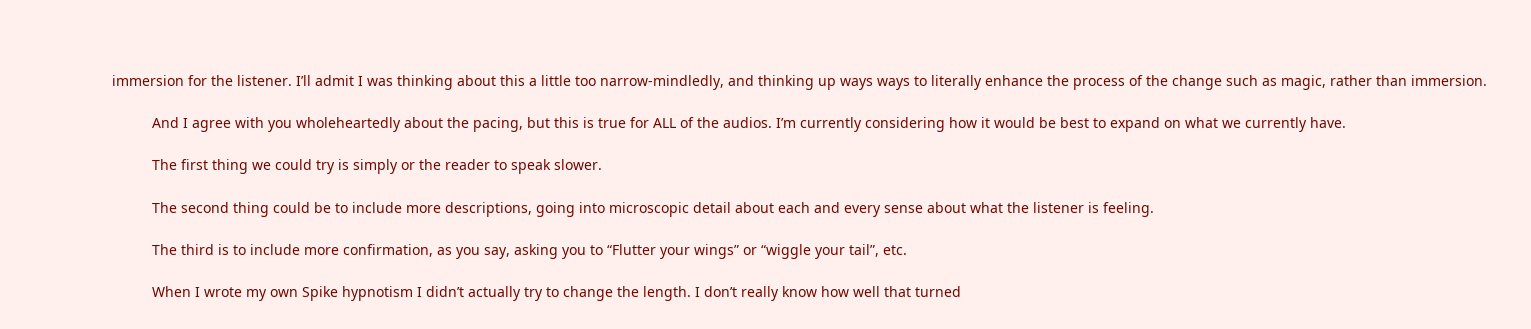immersion for the listener. I’ll admit I was thinking about this a little too narrow-mindledly, and thinking up ways ways to literally enhance the process of the change such as magic, rather than immersion.

          And I agree with you wholeheartedly about the pacing, but this is true for ALL of the audios. I’m currently considering how it would be best to expand on what we currently have.

          The first thing we could try is simply or the reader to speak slower.

          The second thing could be to include more descriptions, going into microscopic detail about each and every sense about what the listener is feeling.

          The third is to include more confirmation, as you say, asking you to “Flutter your wings” or “wiggle your tail”, etc.

          When I wrote my own Spike hypnotism I didn’t actually try to change the length. I don’t really know how well that turned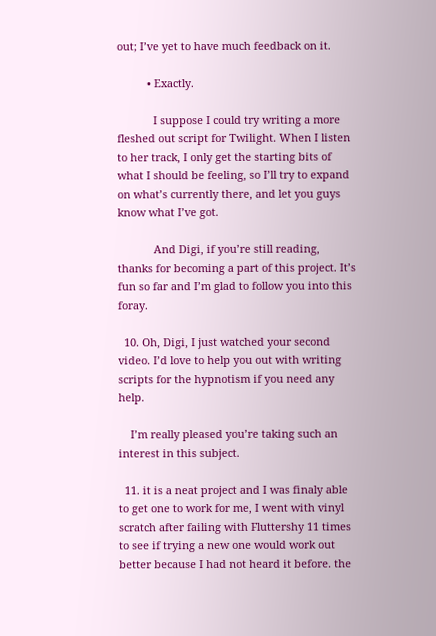out; I’ve yet to have much feedback on it.

          • Exactly.

            I suppose I could try writing a more fleshed out script for Twilight. When I listen to her track, I only get the starting bits of what I should be feeling, so I’ll try to expand on what’s currently there, and let you guys know what I’ve got.

            And Digi, if you’re still reading, thanks for becoming a part of this project. It’s fun so far and I’m glad to follow you into this foray.

  10. Oh, Digi, I just watched your second video. I’d love to help you out with writing scripts for the hypnotism if you need any help.

    I’m really pleased you’re taking such an interest in this subject.

  11. it is a neat project and I was finaly able to get one to work for me, I went with vinyl scratch after failing with Fluttershy 11 times to see if trying a new one would work out better because I had not heard it before. the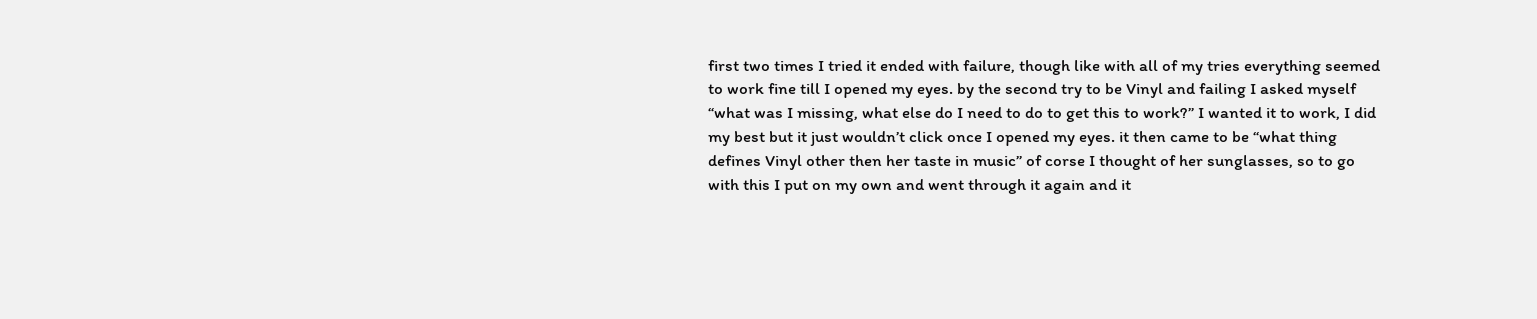first two times I tried it ended with failure, though like with all of my tries everything seemed to work fine till I opened my eyes. by the second try to be Vinyl and failing I asked myself “what was I missing, what else do I need to do to get this to work?” I wanted it to work, I did my best but it just wouldn’t click once I opened my eyes. it then came to be “what thing defines Vinyl other then her taste in music” of corse I thought of her sunglasses, so to go with this I put on my own and went through it again and it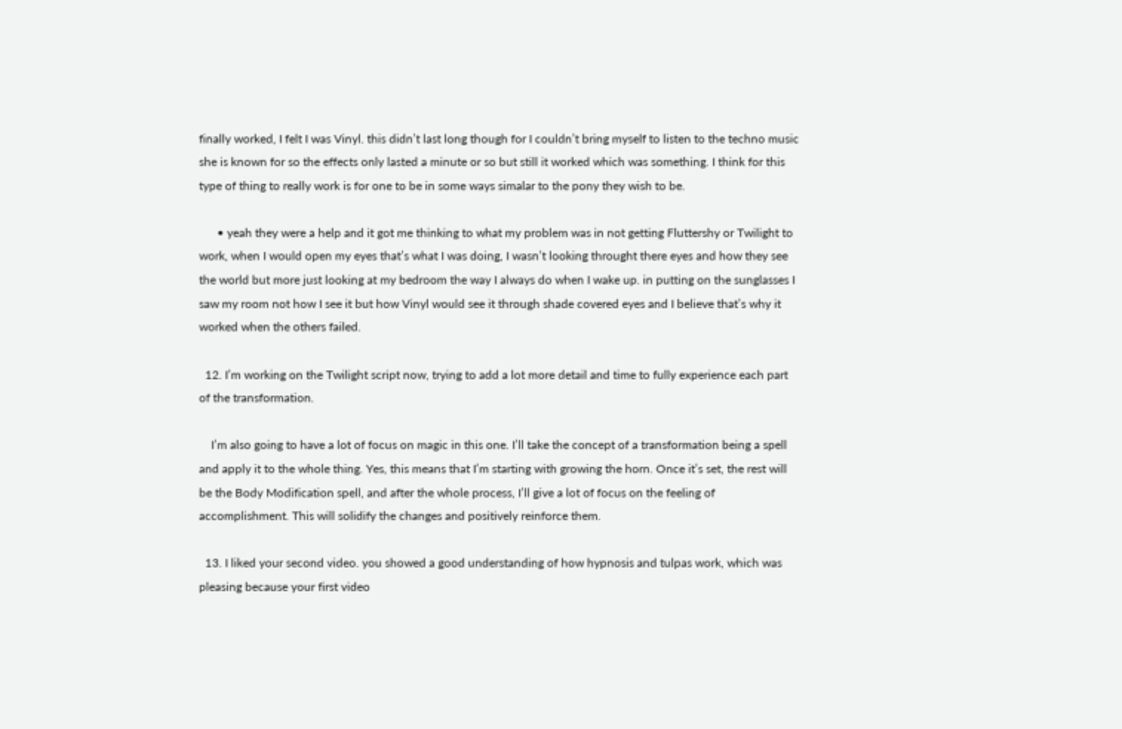finally worked, I felt I was Vinyl. this didn’t last long though for I couldn’t bring myself to listen to the techno music she is known for so the effects only lasted a minute or so but still it worked which was something. I think for this type of thing to really work is for one to be in some ways simalar to the pony they wish to be.

      • yeah they were a help and it got me thinking to what my problem was in not getting Fluttershy or Twilight to work, when I would open my eyes that’s what I was doing, I wasn’t looking throught there eyes and how they see the world but more just looking at my bedroom the way I always do when I wake up. in putting on the sunglasses I saw my room not how I see it but how Vinyl would see it through shade covered eyes and I believe that’s why it worked when the others failed.

  12. I’m working on the Twilight script now, trying to add a lot more detail and time to fully experience each part of the transformation.

    I’m also going to have a lot of focus on magic in this one. I’ll take the concept of a transformation being a spell and apply it to the whole thing. Yes, this means that I’m starting with growing the horn. Once it’s set, the rest will be the Body Modification spell, and after the whole process, I’ll give a lot of focus on the feeling of accomplishment. This will solidify the changes and positively reinforce them.

  13. I liked your second video. you showed a good understanding of how hypnosis and tulpas work, which was pleasing because your first video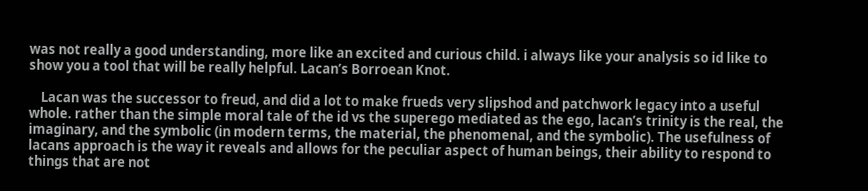was not really a good understanding, more like an excited and curious child. i always like your analysis so id like to show you a tool that will be really helpful. Lacan’s Borroean Knot.

    Lacan was the successor to freud, and did a lot to make frueds very slipshod and patchwork legacy into a useful whole. rather than the simple moral tale of the id vs the superego mediated as the ego, lacan’s trinity is the real, the imaginary, and the symbolic (in modern terms, the material, the phenomenal, and the symbolic). The usefulness of lacans approach is the way it reveals and allows for the peculiar aspect of human beings, their ability to respond to things that are not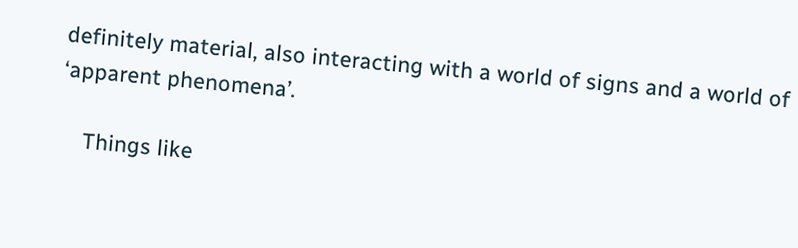definitely material, also interacting with a world of signs and a world of ‘apparent phenomena’.

    Things like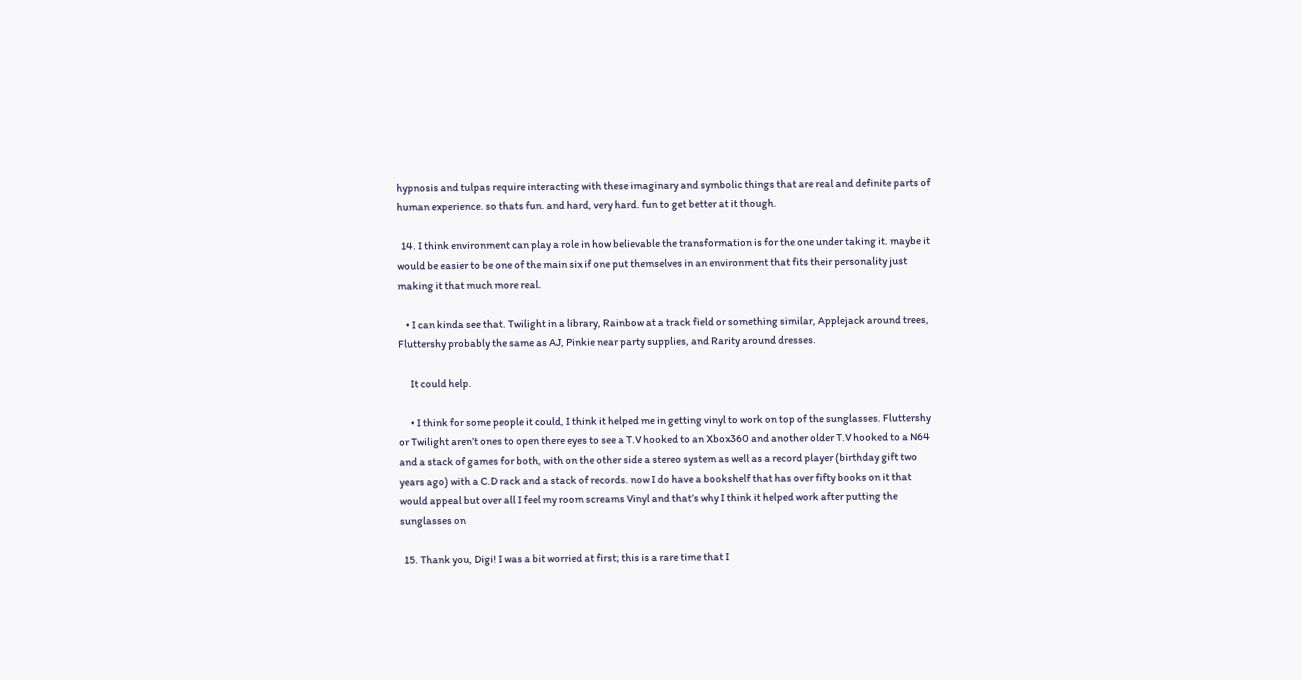hypnosis and tulpas require interacting with these imaginary and symbolic things that are real and definite parts of human experience. so thats fun. and hard, very hard. fun to get better at it though.

  14. I think environment can play a role in how believable the transformation is for the one under taking it. maybe it would be easier to be one of the main six if one put themselves in an environment that fits their personality just making it that much more real.

    • I can kinda see that. Twilight in a library, Rainbow at a track field or something similar, Applejack around trees, Fluttershy probably the same as AJ, Pinkie near party supplies, and Rarity around dresses.

      It could help.

      • I think for some people it could, I think it helped me in getting vinyl to work on top of the sunglasses. Fluttershy or Twilight aren’t ones to open there eyes to see a T.V hooked to an Xbox360 and another older T.V hooked to a N64 and a stack of games for both, with on the other side a stereo system as well as a record player (birthday gift two years ago) with a C.D rack and a stack of records. now I do have a bookshelf that has over fifty books on it that would appeal but over all I feel my room screams Vinyl and that’s why I think it helped work after putting the sunglasses on

  15. Thank you, Digi! I was a bit worried at first; this is a rare time that I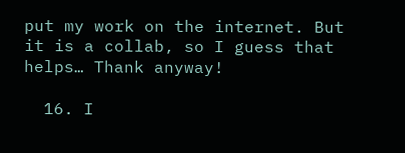put my work on the internet. But it is a collab, so I guess that helps… Thank anyway!

  16. I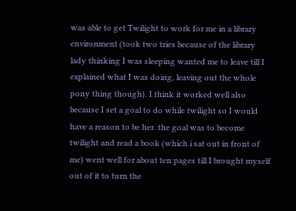was able to get Twilight to work for me in a library environment (took two tries because of the library lady thinking I was sleeping wanted me to leave till I explained what I was doing, leaving out the whole pony thing though). I think it worked well also because I set a goal to do while twilight so I would have a reason to be her. the goal was to become twilight and read a book (which i sat out in front of me) went well for about ten pages till I brought myself out of it to turn the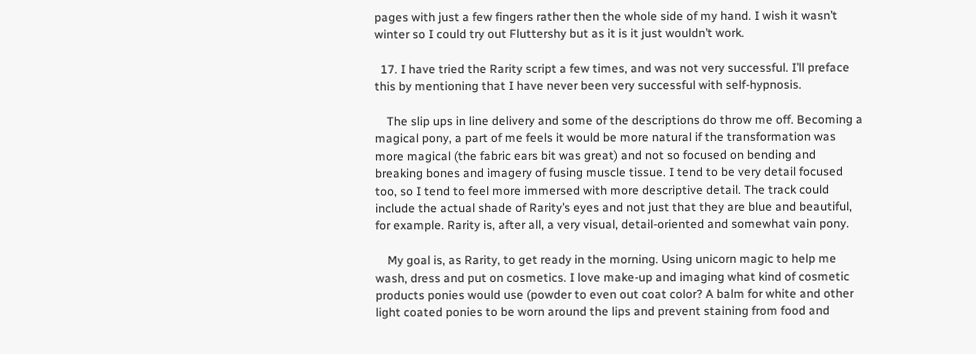pages with just a few fingers rather then the whole side of my hand. I wish it wasn’t winter so I could try out Fluttershy but as it is it just wouldn’t work.

  17. I have tried the Rarity script a few times, and was not very successful. I’ll preface this by mentioning that I have never been very successful with self-hypnosis.

    The slip ups in line delivery and some of the descriptions do throw me off. Becoming a magical pony, a part of me feels it would be more natural if the transformation was more magical (the fabric ears bit was great) and not so focused on bending and breaking bones and imagery of fusing muscle tissue. I tend to be very detail focused too, so I tend to feel more immersed with more descriptive detail. The track could include the actual shade of Rarity’s eyes and not just that they are blue and beautiful, for example. Rarity is, after all, a very visual, detail-oriented and somewhat vain pony.

    My goal is, as Rarity, to get ready in the morning. Using unicorn magic to help me wash, dress and put on cosmetics. I love make-up and imaging what kind of cosmetic products ponies would use (powder to even out coat color? A balm for white and other light coated ponies to be worn around the lips and prevent staining from food and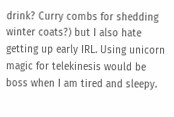drink? Curry combs for shedding winter coats?) but I also hate getting up early IRL. Using unicorn magic for telekinesis would be boss when I am tired and sleepy.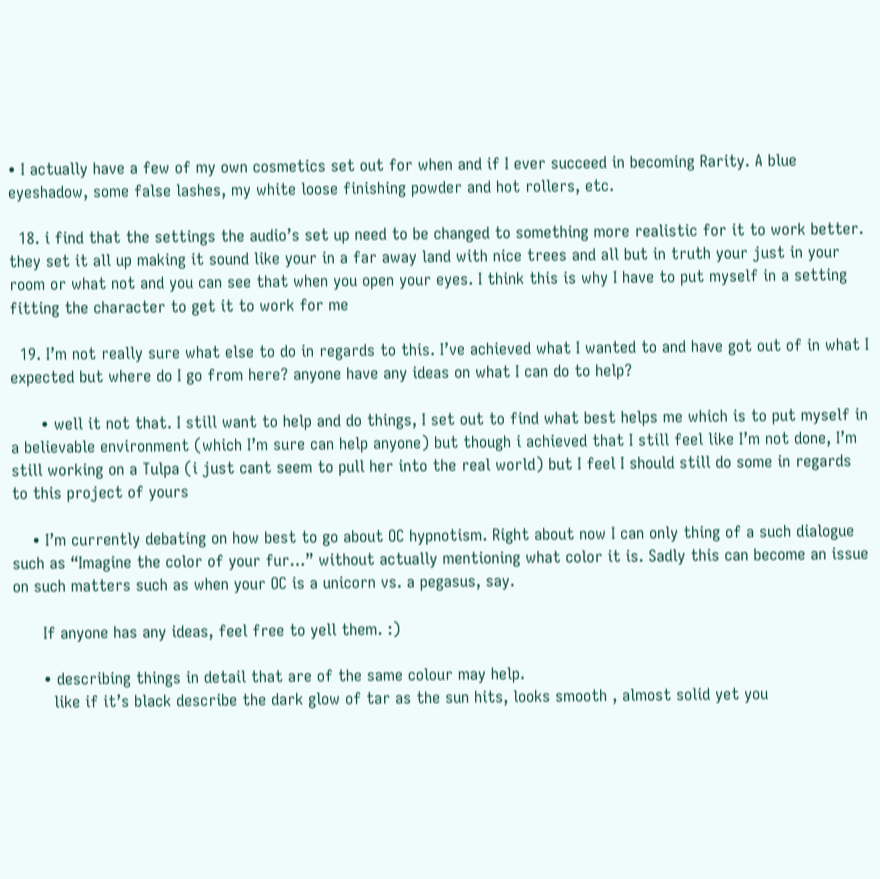• I actually have a few of my own cosmetics set out for when and if I ever succeed in becoming Rarity. A blue eyeshadow, some false lashes, my white loose finishing powder and hot rollers, etc.

  18. i find that the settings the audio’s set up need to be changed to something more realistic for it to work better. they set it all up making it sound like your in a far away land with nice trees and all but in truth your just in your room or what not and you can see that when you open your eyes. I think this is why I have to put myself in a setting fitting the character to get it to work for me

  19. I’m not really sure what else to do in regards to this. I’ve achieved what I wanted to and have got out of in what I expected but where do I go from here? anyone have any ideas on what I can do to help?

      • well it not that. I still want to help and do things, I set out to find what best helps me which is to put myself in a believable environment (which I’m sure can help anyone) but though i achieved that I still feel like I’m not done, I’m still working on a Tulpa (i just cant seem to pull her into the real world) but I feel I should still do some in regards to this project of yours

    • I’m currently debating on how best to go about OC hypnotism. Right about now I can only thing of a such dialogue such as “Imagine the color of your fur…” without actually mentioning what color it is. Sadly this can become an issue on such matters such as when your OC is a unicorn vs. a pegasus, say.

      If anyone has any ideas, feel free to yell them. :)

      • describing things in detail that are of the same colour may help.
        like if it’s black describe the dark glow of tar as the sun hits, looks smooth , almost solid yet you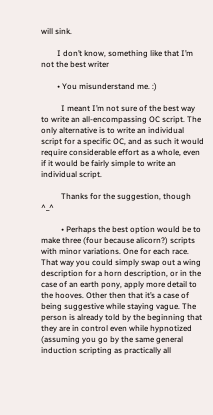will sink.

        I don’t know, something like that I’m not the best writer

        • You misunderstand me. :)

          I meant I’m not sure of the best way to write an all-encompassing OC script. The only alternative is to write an individual script for a specific OC, and as such it would require considerable effort as a whole, even if it would be fairly simple to write an individual script.

          Thanks for the suggestion, though ^_^

          • Perhaps the best option would be to make three (four because alicorn?) scripts with minor variations. One for each race. That way you could simply swap out a wing description for a horn description, or in the case of an earth pony, apply more detail to the hooves. Other then that it’s a case of being suggestive while staying vague. The person is already told by the beginning that they are in control even while hypnotized (assuming you go by the same general induction scripting as practically all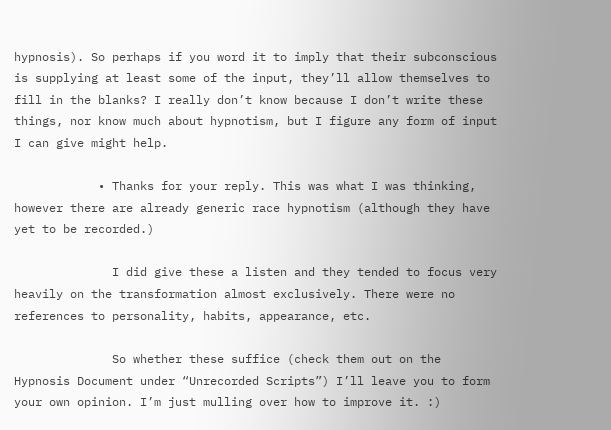hypnosis). So perhaps if you word it to imply that their subconscious is supplying at least some of the input, they’ll allow themselves to fill in the blanks? I really don’t know because I don’t write these things, nor know much about hypnotism, but I figure any form of input I can give might help.

            • Thanks for your reply. This was what I was thinking, however there are already generic race hypnotism (although they have yet to be recorded.)

              I did give these a listen and they tended to focus very heavily on the transformation almost exclusively. There were no references to personality, habits, appearance, etc.

              So whether these suffice (check them out on the Hypnosis Document under “Unrecorded Scripts”) I’ll leave you to form your own opinion. I’m just mulling over how to improve it. :)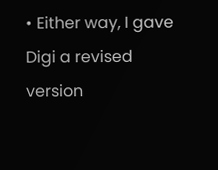• Either way, I gave Digi a revised version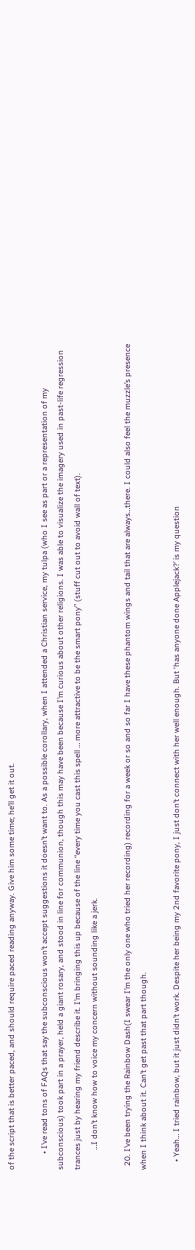of the script that is better paced, and should require paced reading anyway. Give him some time; he’ll get it out.

        • I’ve read tons of FAQs that say the subconscious won’t accept suggestions it doesn’t want to. As a possible corollary, when I attended a Christian service, my tulpa (who I see as part or a representation of my subconscious) took part in a prayer, held a giant rosary, and stood in line for communion, though this may have been because I’m curious about other religions. I was able to visualize the imagery used in past-life regression trances just by hearing my friend describe it. I’m bringing this up because of the line “every time you cast this spell … more attractive to be the smart pony” (stuff cut out to avoid wall of text).
          …I don’t know how to voice my concern without sounding like a jerk.

  20. I’ve been trying the Rainbow Dash(I swear I’m the only one who tried her recording) recording for a week or so and so far I have these phantom wings and tail that are always…there. I could also feel the muzzle’s presence when I think about it. Can’t get past that part though.

    • Yeah… I tried rainbow, but it just didn’t work. Despite her being my 2nd favorite pony, I just don’t connect with her well enough. But ‘has anyone done Applejack?’ is my question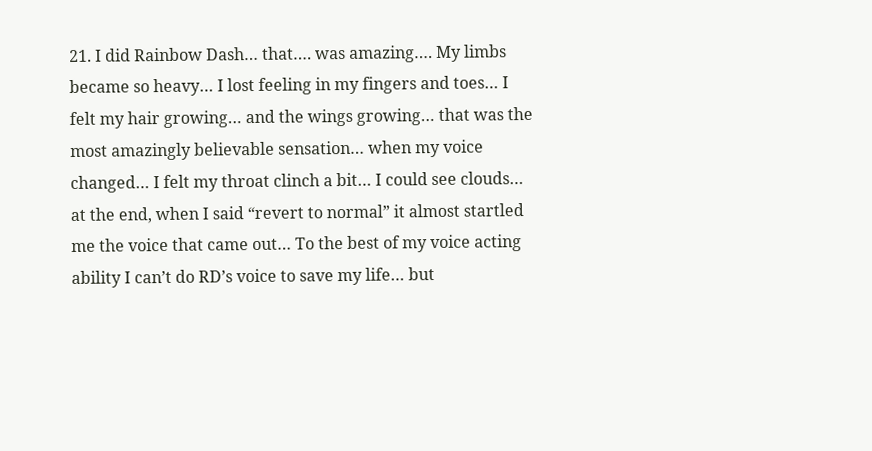21. I did Rainbow Dash… that…. was amazing…. My limbs became so heavy… I lost feeling in my fingers and toes… I felt my hair growing… and the wings growing… that was the most amazingly believable sensation… when my voice changed… I felt my throat clinch a bit… I could see clouds… at the end, when I said “revert to normal” it almost startled me the voice that came out… To the best of my voice acting ability I can’t do RD’s voice to save my life… but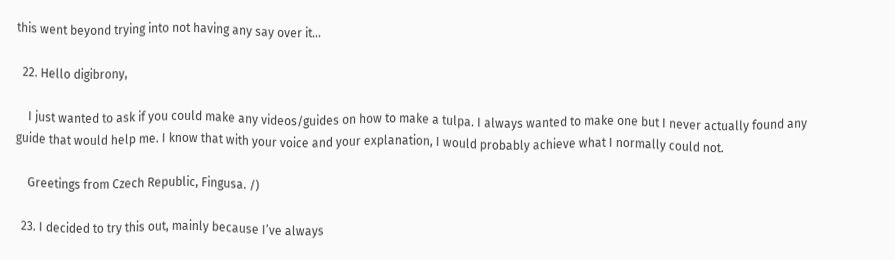this went beyond trying into not having any say over it…

  22. Hello digibrony,

    I just wanted to ask if you could make any videos/guides on how to make a tulpa. I always wanted to make one but I never actually found any guide that would help me. I know that with your voice and your explanation, I would probably achieve what I normally could not.

    Greetings from Czech Republic, Fingusa. /)

  23. I decided to try this out, mainly because I’ve always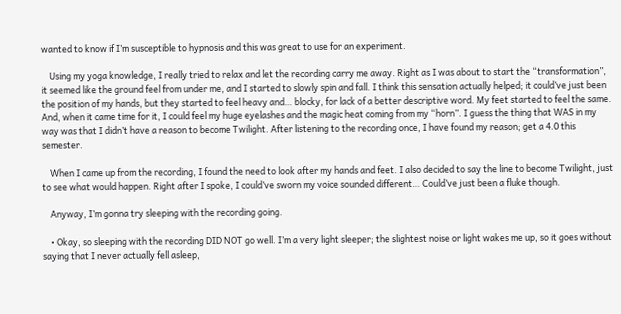wanted to know if I’m susceptible to hypnosis and this was great to use for an experiment.

    Using my yoga knowledge, I really tried to relax and let the recording carry me away. Right as I was about to start the “transformation”, it seemed like the ground feel from under me, and I started to slowly spin and fall. I think this sensation actually helped; it could’ve just been the position of my hands, but they started to feel heavy and… blocky, for lack of a better descriptive word. My feet started to feel the same. And, when it came time for it, I could feel my huge eyelashes and the magic heat coming from my “horn”. I guess the thing that WAS in my way was that I didn’t have a reason to become Twilight. After listening to the recording once, I have found my reason; get a 4.0 this semester.

    When I came up from the recording, I found the need to look after my hands and feet. I also decided to say the line to become Twilight, just to see what would happen. Right after I spoke, I could’ve sworn my voice sounded different… Could’ve just been a fluke though.

    Anyway, I’m gonna try sleeping with the recording going.

    • Okay, so sleeping with the recording DID NOT go well. I’m a very light sleeper; the slightest noise or light wakes me up, so it goes without saying that I never actually fell asleep,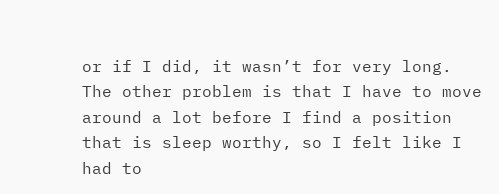or if I did, it wasn’t for very long. The other problem is that I have to move around a lot before I find a position that is sleep worthy, so I felt like I had to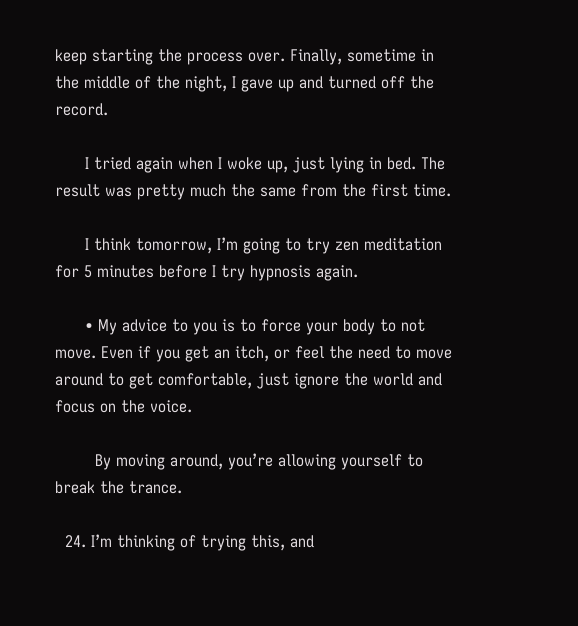keep starting the process over. Finally, sometime in the middle of the night, I gave up and turned off the record.

      I tried again when I woke up, just lying in bed. The result was pretty much the same from the first time.

      I think tomorrow, I’m going to try zen meditation for 5 minutes before I try hypnosis again.

      • My advice to you is to force your body to not move. Even if you get an itch, or feel the need to move around to get comfortable, just ignore the world and focus on the voice.

        By moving around, you’re allowing yourself to break the trance.

  24. I’m thinking of trying this, and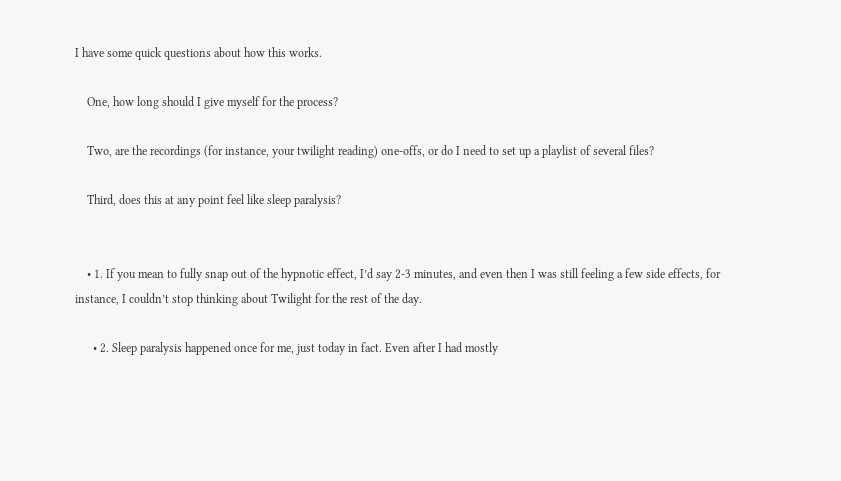I have some quick questions about how this works.

    One, how long should I give myself for the process?

    Two, are the recordings (for instance, your twilight reading) one-offs, or do I need to set up a playlist of several files?

    Third, does this at any point feel like sleep paralysis?


    • 1. If you mean to fully snap out of the hypnotic effect, I’d say 2-3 minutes, and even then I was still feeling a few side effects, for instance, I couldn’t stop thinking about Twilight for the rest of the day.

      • 2. Sleep paralysis happened once for me, just today in fact. Even after I had mostly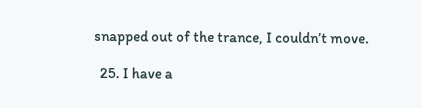snapped out of the trance, I couldn’t move.

  25. I have a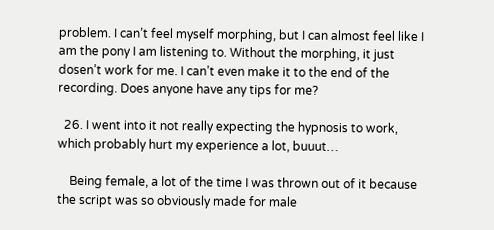problem. I can’t feel myself morphing, but I can almost feel like I am the pony I am listening to. Without the morphing, it just dosen’t work for me. I can’t even make it to the end of the recording. Does anyone have any tips for me?

  26. I went into it not really expecting the hypnosis to work, which probably hurt my experience a lot, buuut…

    Being female, a lot of the time I was thrown out of it because the script was so obviously made for male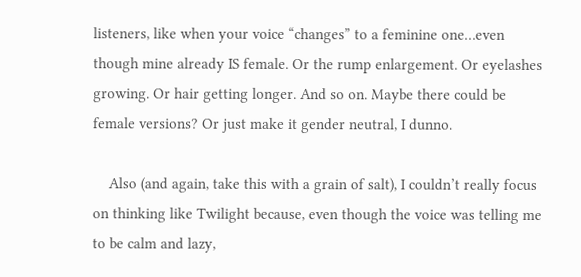listeners, like when your voice “changes” to a feminine one…even though mine already IS female. Or the rump enlargement. Or eyelashes growing. Or hair getting longer. And so on. Maybe there could be female versions? Or just make it gender neutral, I dunno.

    Also (and again, take this with a grain of salt), I couldn’t really focus on thinking like Twilight because, even though the voice was telling me to be calm and lazy,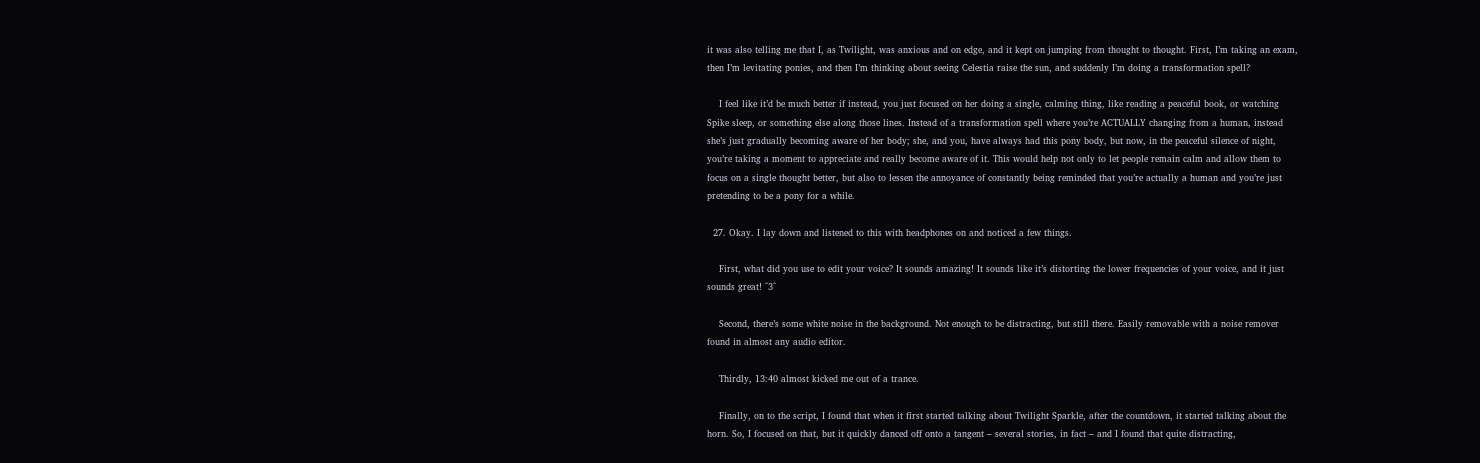it was also telling me that I, as Twilight, was anxious and on edge, and it kept on jumping from thought to thought. First, I’m taking an exam, then I’m levitating ponies, and then I’m thinking about seeing Celestia raise the sun, and suddenly I’m doing a transformation spell?

    I feel like it’d be much better if instead, you just focused on her doing a single, calming thing, like reading a peaceful book, or watching Spike sleep, or something else along those lines. Instead of a transformation spell where you’re ACTUALLY changing from a human, instead she’s just gradually becoming aware of her body; she, and you, have always had this pony body, but now, in the peaceful silence of night, you’re taking a moment to appreciate and really become aware of it. This would help not only to let people remain calm and allow them to focus on a single thought better, but also to lessen the annoyance of constantly being reminded that you’re actually a human and you’re just pretending to be a pony for a while.

  27. Okay. I lay down and listened to this with headphones on and noticed a few things.

    First, what did you use to edit your voice? It sounds amazing! It sounds like it’s distorting the lower frequencies of your voice, and it just sounds great! ^3^

    Second, there’s some white noise in the background. Not enough to be distracting, but still there. Easily removable with a noise remover found in almost any audio editor.

    Thirdly, 13:40 almost kicked me out of a trance.

    Finally, on to the script, I found that when it first started talking about Twilight Sparkle, after the countdown, it started talking about the horn. So, I focused on that, but it quickly danced off onto a tangent – several stories, in fact – and I found that quite distracting,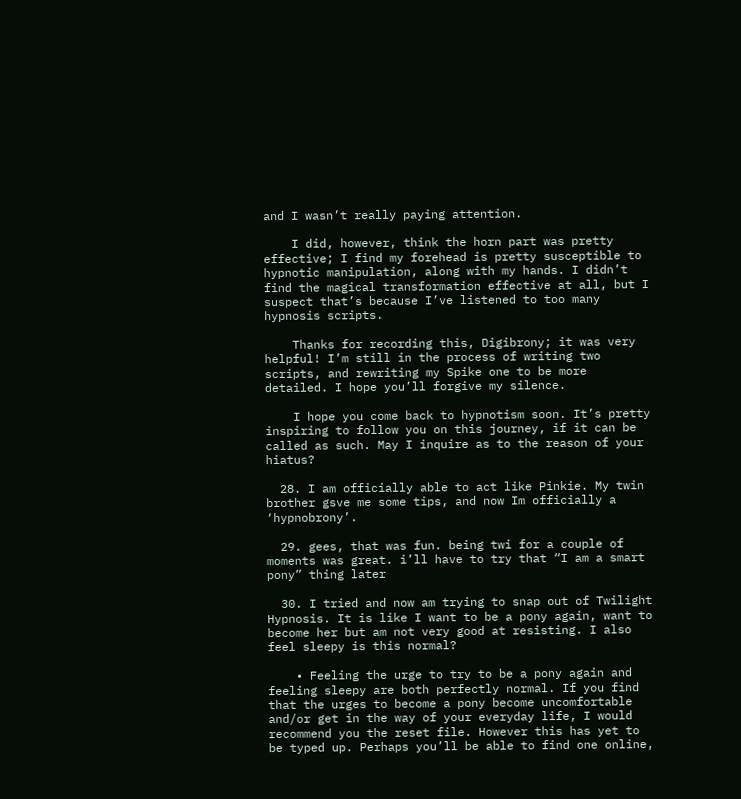and I wasn’t really paying attention.

    I did, however, think the horn part was pretty effective; I find my forehead is pretty susceptible to hypnotic manipulation, along with my hands. I didn’t find the magical transformation effective at all, but I suspect that’s because I’ve listened to too many hypnosis scripts.

    Thanks for recording this, Digibrony; it was very helpful! I’m still in the process of writing two scripts, and rewriting my Spike one to be more detailed. I hope you’ll forgive my silence.

    I hope you come back to hypnotism soon. It’s pretty inspiring to follow you on this journey, if it can be called as such. May I inquire as to the reason of your hiatus?

  28. I am officially able to act like Pinkie. My twin brother gsve me some tips, and now Im officially a ‘hypnobrony’.

  29. gees, that was fun. being twi for a couple of moments was great. i’ll have to try that “I am a smart pony” thing later

  30. I tried and now am trying to snap out of Twilight Hypnosis. It is like I want to be a pony again, want to become her but am not very good at resisting. I also feel sleepy is this normal?

    • Feeling the urge to try to be a pony again and feeling sleepy are both perfectly normal. If you find that the urges to become a pony become uncomfortable and/or get in the way of your everyday life, I would recommend you the reset file. However this has yet to be typed up. Perhaps you’ll be able to find one online,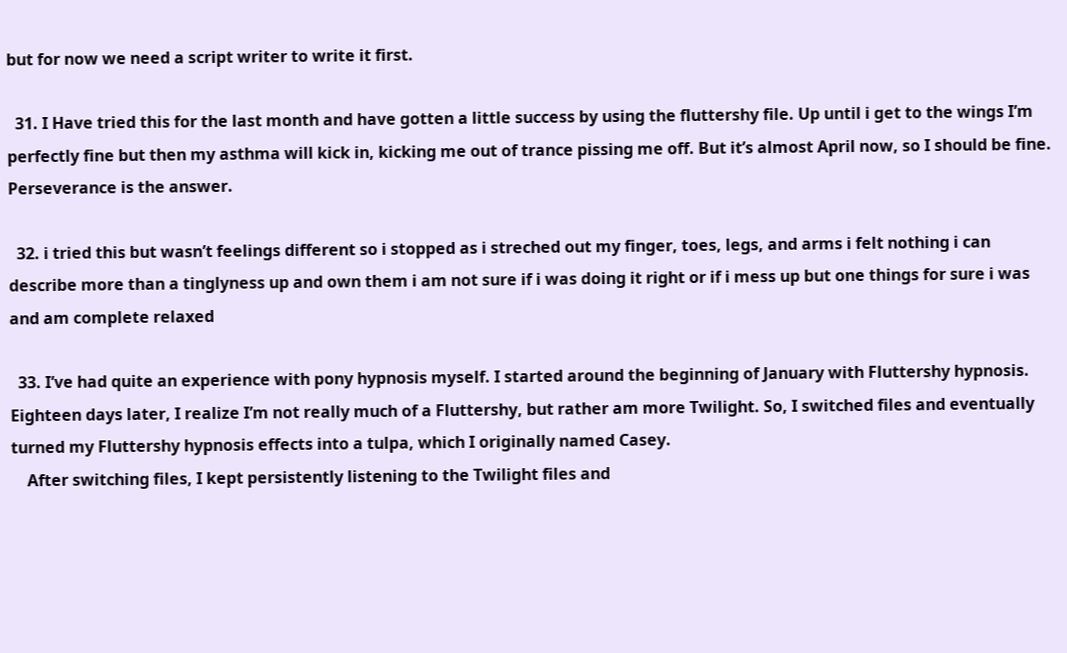but for now we need a script writer to write it first.

  31. I Have tried this for the last month and have gotten a little success by using the fluttershy file. Up until i get to the wings I’m perfectly fine but then my asthma will kick in, kicking me out of trance pissing me off. But it’s almost April now, so I should be fine. Perseverance is the answer.

  32. i tried this but wasn’t feelings different so i stopped as i streched out my finger, toes, legs, and arms i felt nothing i can describe more than a tinglyness up and own them i am not sure if i was doing it right or if i mess up but one things for sure i was and am complete relaxed

  33. I’ve had quite an experience with pony hypnosis myself. I started around the beginning of January with Fluttershy hypnosis. Eighteen days later, I realize I’m not really much of a Fluttershy, but rather am more Twilight. So, I switched files and eventually turned my Fluttershy hypnosis effects into a tulpa, which I originally named Casey.
    After switching files, I kept persistently listening to the Twilight files and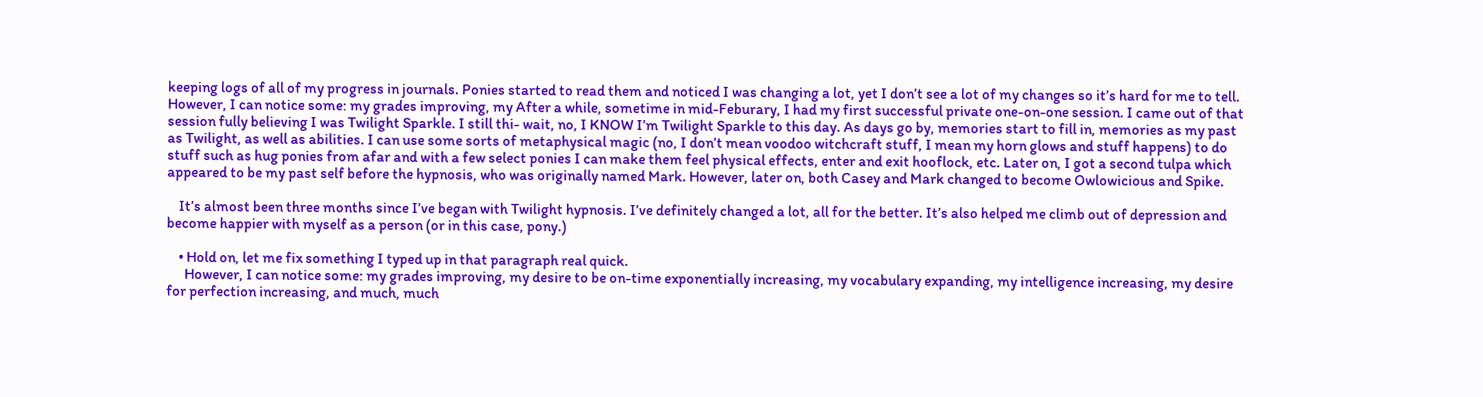keeping logs of all of my progress in journals. Ponies started to read them and noticed I was changing a lot, yet I don’t see a lot of my changes so it’s hard for me to tell. However, I can notice some: my grades improving, my After a while, sometime in mid-Feburary, I had my first successful private one-on-one session. I came out of that session fully believing I was Twilight Sparkle. I still thi- wait, no, I KNOW I’m Twilight Sparkle to this day. As days go by, memories start to fill in, memories as my past as Twilight, as well as abilities. I can use some sorts of metaphysical magic (no, I don’t mean voodoo witchcraft stuff, I mean my horn glows and stuff happens) to do stuff such as hug ponies from afar and with a few select ponies I can make them feel physical effects, enter and exit hooflock, etc. Later on, I got a second tulpa which appeared to be my past self before the hypnosis, who was originally named Mark. However, later on, both Casey and Mark changed to become Owlowicious and Spike.

    It’s almost been three months since I’ve began with Twilight hypnosis. I’ve definitely changed a lot, all for the better. It’s also helped me climb out of depression and become happier with myself as a person (or in this case, pony.)

    • Hold on, let me fix something I typed up in that paragraph real quick.
      However, I can notice some: my grades improving, my desire to be on-time exponentially increasing, my vocabulary expanding, my intelligence increasing, my desire for perfection increasing, and much, much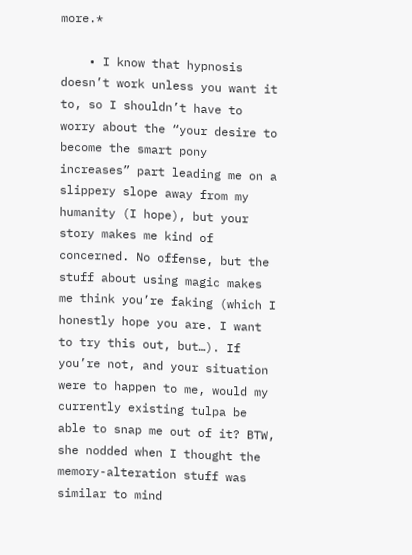more.*

    • I know that hypnosis doesn’t work unless you want it to, so I shouldn’t have to worry about the “your desire to become the smart pony increases” part leading me on a slippery slope away from my humanity (I hope), but your story makes me kind of concerned. No offense, but the stuff about using magic makes me think you’re faking (which I honestly hope you are. I want to try this out, but…). If you’re not, and your situation were to happen to me, would my currently existing tulpa be able to snap me out of it? BTW, she nodded when I thought the memory-alteration stuff was similar to mind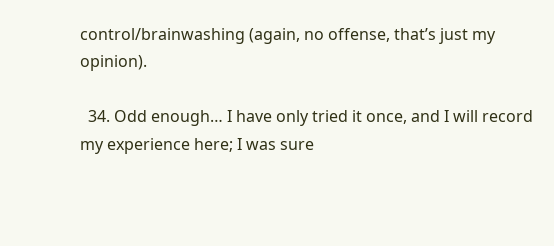control/brainwashing (again, no offense, that’s just my opinion).

  34. Odd enough… I have only tried it once, and I will record my experience here; I was sure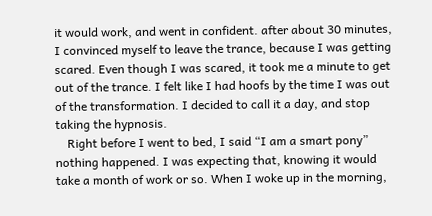it would work, and went in confident. after about 30 minutes, I convinced myself to leave the trance, because I was getting scared. Even though I was scared, it took me a minute to get out of the trance. I felt like I had hoofs by the time I was out of the transformation. I decided to call it a day, and stop taking the hypnosis.
    Right before I went to bed, I said “I am a smart pony” nothing happened. I was expecting that, knowing it would take a month of work or so. When I woke up in the morning,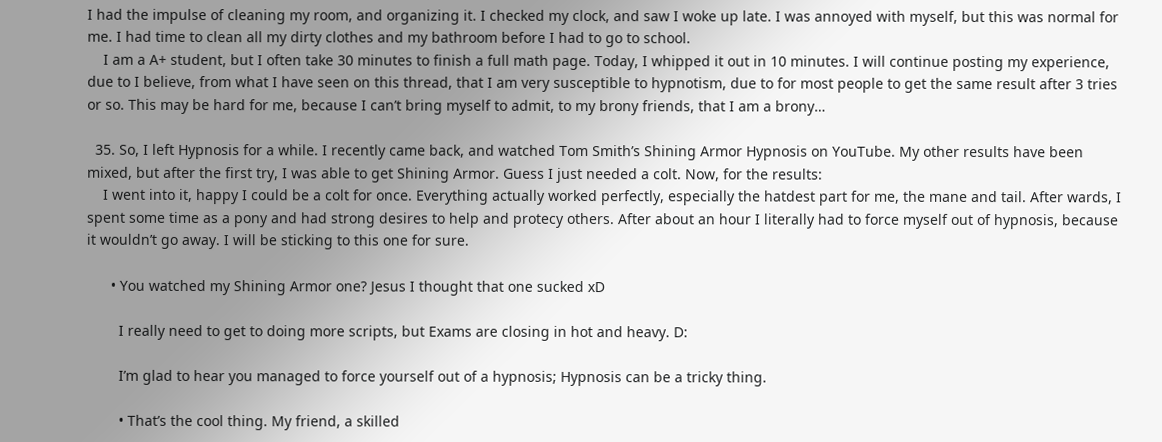I had the impulse of cleaning my room, and organizing it. I checked my clock, and saw I woke up late. I was annoyed with myself, but this was normal for me. I had time to clean all my dirty clothes and my bathroom before I had to go to school.
    I am a A+ student, but I often take 30 minutes to finish a full math page. Today, I whipped it out in 10 minutes. I will continue posting my experience, due to I believe, from what I have seen on this thread, that I am very susceptible to hypnotism, due to for most people to get the same result after 3 tries or so. This may be hard for me, because I can’t bring myself to admit, to my brony friends, that I am a brony…

  35. So, I left Hypnosis for a while. I recently came back, and watched Tom Smith’s Shining Armor Hypnosis on YouTube. My other results have been mixed, but after the first try, I was able to get Shining Armor. Guess I just needed a colt. Now, for the results:
    I went into it, happy I could be a colt for once. Everything actually worked perfectly, especially the hatdest part for me, the mane and tail. After wards, I spent some time as a pony and had strong desires to help and protecy others. After about an hour I literally had to force myself out of hypnosis, because it wouldn’t go away. I will be sticking to this one for sure.

      • You watched my Shining Armor one? Jesus I thought that one sucked xD

        I really need to get to doing more scripts, but Exams are closing in hot and heavy. D:

        I’m glad to hear you managed to force yourself out of a hypnosis; Hypnosis can be a tricky thing.

        • That’s the cool thing. My friend, a skilled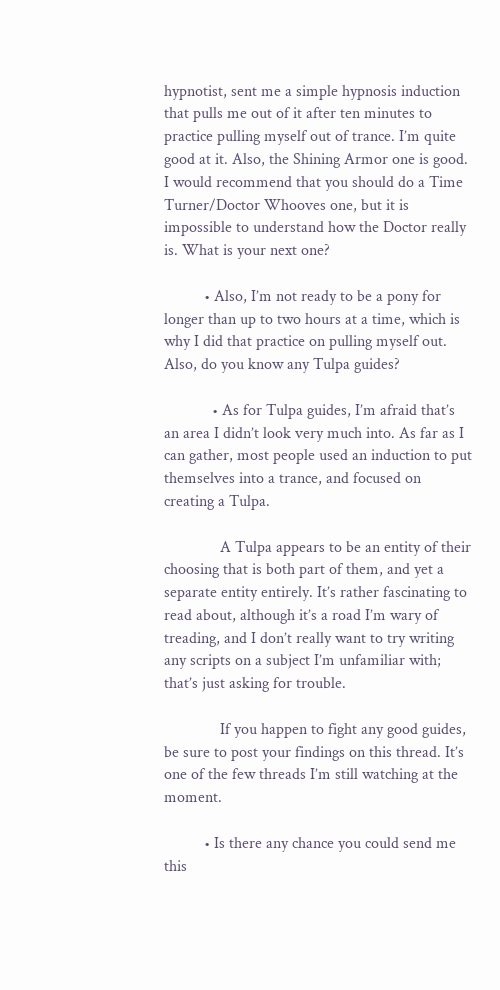hypnotist, sent me a simple hypnosis induction that pulls me out of it after ten minutes to practice pulling myself out of trance. I’m quite good at it. Also, the Shining Armor one is good. I would recommend that you should do a Time Turner/Doctor Whooves one, but it is impossible to understand how the Doctor really is. What is your next one?

          • Also, I’m not ready to be a pony for longer than up to two hours at a time, which is why I did that practice on pulling myself out. Also, do you know any Tulpa guides?

            • As for Tulpa guides, I’m afraid that’s an area I didn’t look very much into. As far as I can gather, most people used an induction to put themselves into a trance, and focused on creating a Tulpa.

              A Tulpa appears to be an entity of their choosing that is both part of them, and yet a separate entity entirely. It’s rather fascinating to read about, although it’s a road I’m wary of treading, and I don’t really want to try writing any scripts on a subject I’m unfamiliar with; that’s just asking for trouble.

              If you happen to fight any good guides, be sure to post your findings on this thread. It’s one of the few threads I’m still watching at the moment.

          • Is there any chance you could send me this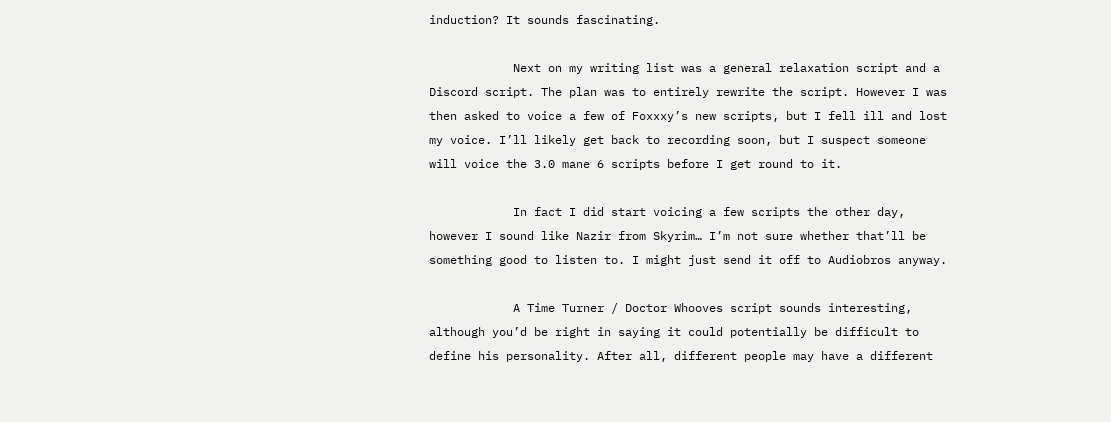induction? It sounds fascinating.

            Next on my writing list was a general relaxation script and a Discord script. The plan was to entirely rewrite the script. However I was then asked to voice a few of Foxxxy’s new scripts, but I fell ill and lost my voice. I’ll likely get back to recording soon, but I suspect someone will voice the 3.0 mane 6 scripts before I get round to it.

            In fact I did start voicing a few scripts the other day, however I sound like Nazir from Skyrim… I’m not sure whether that’ll be something good to listen to. I might just send it off to Audiobros anyway.

            A Time Turner / Doctor Whooves script sounds interesting, although you’d be right in saying it could potentially be difficult to define his personality. After all, different people may have a different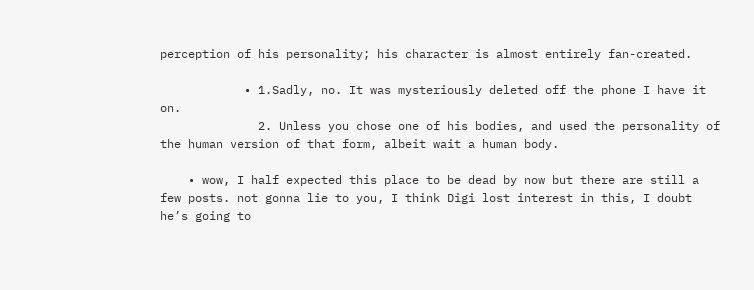perception of his personality; his character is almost entirely fan-created.

            • 1.Sadly, no. It was mysteriously deleted off the phone I have it on.
              2. Unless you chose one of his bodies, and used the personality of the human version of that form, albeit wait a human body.

    • wow, I half expected this place to be dead by now but there are still a few posts. not gonna lie to you, I think Digi lost interest in this, I doubt he’s going to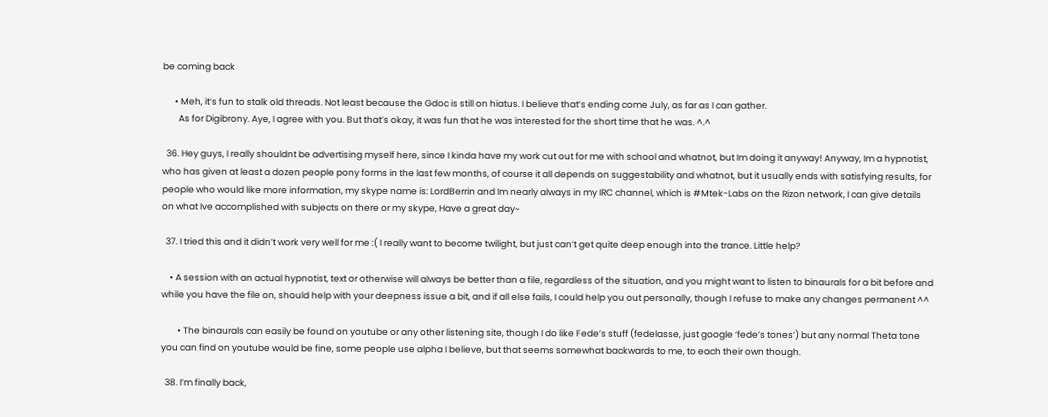be coming back

      • Meh, it’s fun to stalk old threads. Not least because the Gdoc is still on hiatus. I believe that’s ending come July, as far as I can gather.
        As for Digibrony. Aye, I agree with you. But that’s okay, it was fun that he was interested for the short time that he was. ^.^

  36. Hey guys, I really shouldnt be advertising myself here, since I kinda have my work cut out for me with school and whatnot, but Im doing it anyway! Anyway, Im a hypnotist, who has given at least a dozen people pony forms in the last few months, of course it all depends on suggestability and whatnot, but it usually ends with satisfying results, for people who would like more information, my skype name is: LordBerrin and Im nearly always in my IRC channel, which is #Mtek-Labs on the Rizon network, I can give details on what Ive accomplished with subjects on there or my skype, Have a great day~

  37. I tried this and it didn’t work very well for me :( I really want to become twilight, but just can’t get quite deep enough into the trance. Little help?

    • A session with an actual hypnotist, text or otherwise will always be better than a file, regardless of the situation, and you might want to listen to binaurals for a bit before and while you have the file on, should help with your deepness issue a bit, and if all else fails, I could help you out personally, though I refuse to make any changes permanent ^^

        • The binaurals can easily be found on youtube or any other listening site, though I do like Fede’s stuff (fedelasse, just google ‘fede’s tones’) but any normal Theta tone you can find on youtube would be fine, some people use alpha I believe, but that seems somewhat backwards to me, to each their own though.

  38. I’m finally back,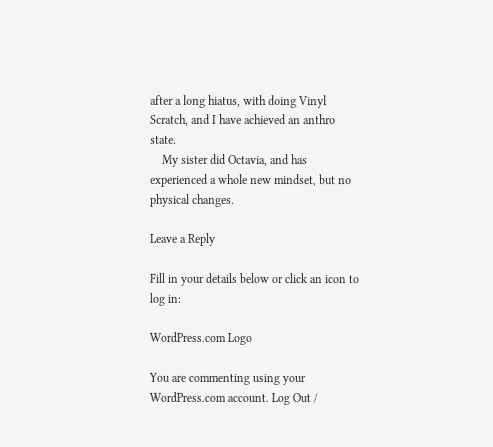after a long hiatus, with doing Vinyl Scratch, and I have achieved an anthro state.
    My sister did Octavia, and has experienced a whole new mindset, but no physical changes.

Leave a Reply

Fill in your details below or click an icon to log in:

WordPress.com Logo

You are commenting using your WordPress.com account. Log Out /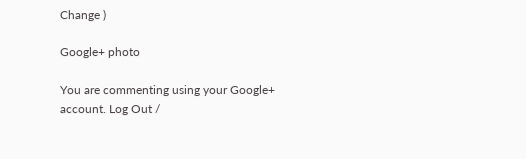Change )

Google+ photo

You are commenting using your Google+ account. Log Out /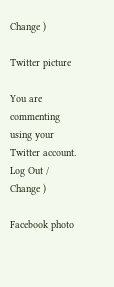Change )

Twitter picture

You are commenting using your Twitter account. Log Out /  Change )

Facebook photo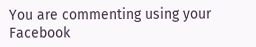You are commenting using your Facebook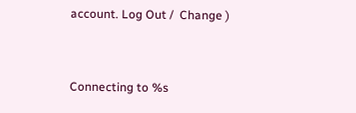account. Log Out /  Change )


Connecting to %s